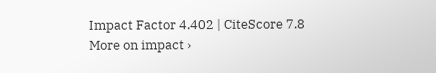Impact Factor 4.402 | CiteScore 7.8
More on impact ›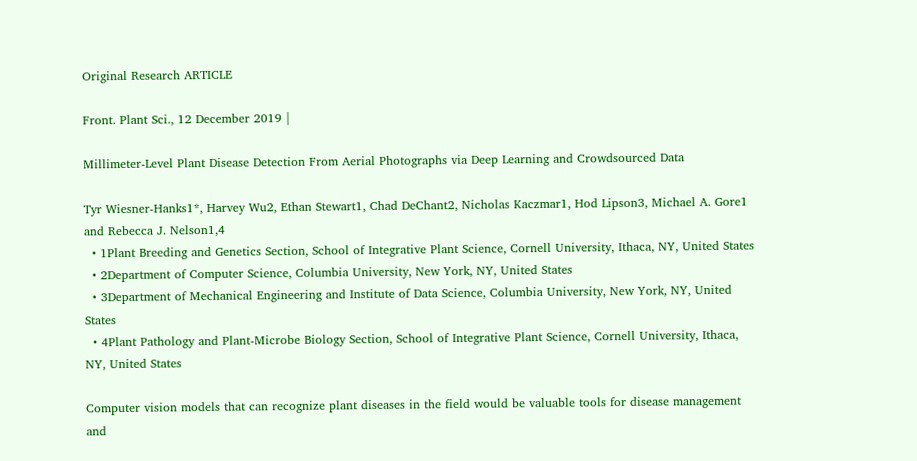Original Research ARTICLE

Front. Plant Sci., 12 December 2019 |

Millimeter-Level Plant Disease Detection From Aerial Photographs via Deep Learning and Crowdsourced Data

Tyr Wiesner-Hanks1*, Harvey Wu2, Ethan Stewart1, Chad DeChant2, Nicholas Kaczmar1, Hod Lipson3, Michael A. Gore1 and Rebecca J. Nelson1,4
  • 1Plant Breeding and Genetics Section, School of Integrative Plant Science, Cornell University, Ithaca, NY, United States
  • 2Department of Computer Science, Columbia University, New York, NY, United States
  • 3Department of Mechanical Engineering and Institute of Data Science, Columbia University, New York, NY, United States
  • 4Plant Pathology and Plant-Microbe Biology Section, School of Integrative Plant Science, Cornell University, Ithaca, NY, United States

Computer vision models that can recognize plant diseases in the field would be valuable tools for disease management and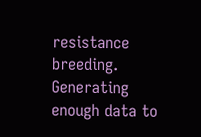resistance breeding. Generating enough data to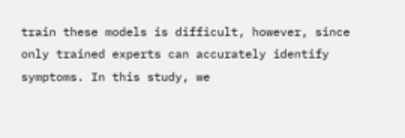train these models is difficult, however, since only trained experts can accurately identify symptoms. In this study, we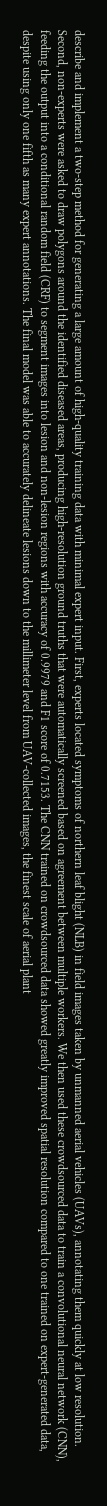describe and implement a two-step method for generating a large amount of high-quality training data with minimal expert input. First, experts located symptoms of northern leaf blight (NLB) in field images taken by unmanned aerial vehicles (UAVs), annotating them quickly at low resolution. Second, non-experts were asked to draw polygons around the identified diseased areas, producing high-resolution ground truths that were automatically screened based on agreement between multiple workers. We then used these crowdsourced data to train a convolutional neural network (CNN), feeding the output into a conditional random field (CRF) to segment images into lesion and non-lesion regions with accuracy of 0.9979 and F1 score of 0.7153. The CNN trained on crowdsourced data showed greatly improved spatial resolution compared to one trained on expert-generated data, despite using only one fifth as many expert annotations. The final model was able to accurately delineate lesions down to the millimeter level from UAV-collected images, the finest scale of aerial plant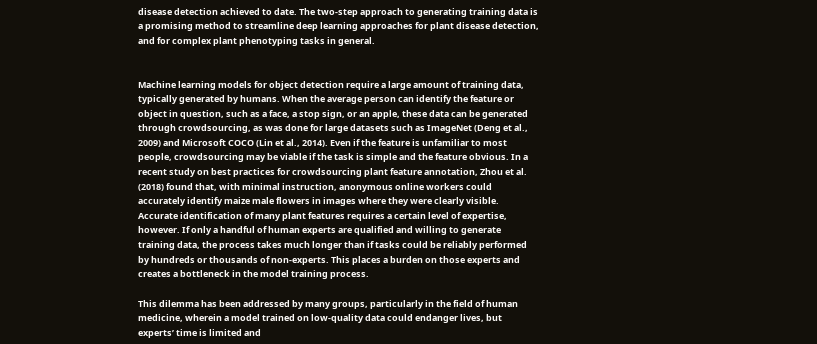disease detection achieved to date. The two-step approach to generating training data is a promising method to streamline deep learning approaches for plant disease detection, and for complex plant phenotyping tasks in general.


Machine learning models for object detection require a large amount of training data, typically generated by humans. When the average person can identify the feature or object in question, such as a face, a stop sign, or an apple, these data can be generated through crowdsourcing, as was done for large datasets such as ImageNet (Deng et al., 2009) and Microsoft COCO (Lin et al., 2014). Even if the feature is unfamiliar to most people, crowdsourcing may be viable if the task is simple and the feature obvious. In a recent study on best practices for crowdsourcing plant feature annotation, Zhou et al. (2018) found that, with minimal instruction, anonymous online workers could accurately identify maize male flowers in images where they were clearly visible. Accurate identification of many plant features requires a certain level of expertise, however. If only a handful of human experts are qualified and willing to generate training data, the process takes much longer than if tasks could be reliably performed by hundreds or thousands of non-experts. This places a burden on those experts and creates a bottleneck in the model training process.

This dilemma has been addressed by many groups, particularly in the field of human medicine, wherein a model trained on low-quality data could endanger lives, but experts’ time is limited and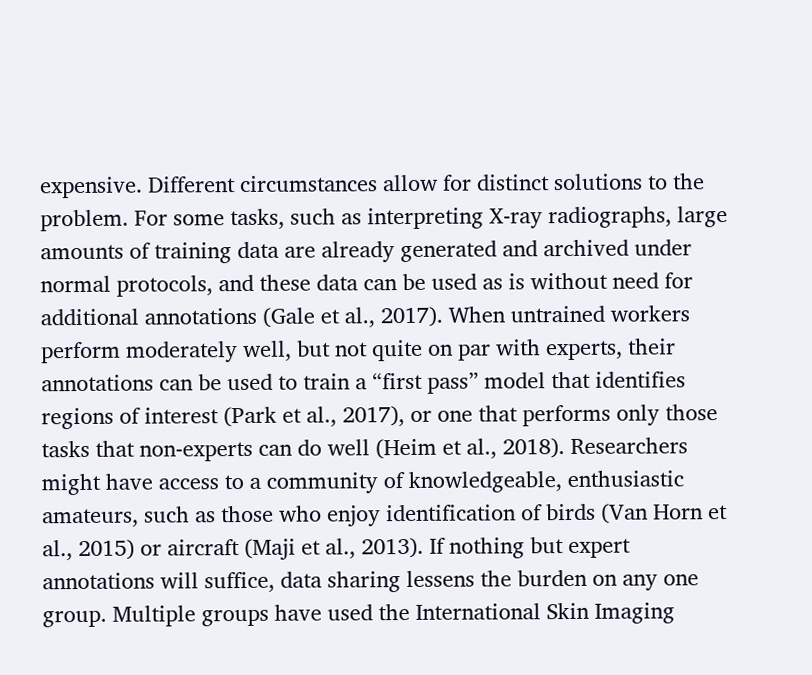expensive. Different circumstances allow for distinct solutions to the problem. For some tasks, such as interpreting X-ray radiographs, large amounts of training data are already generated and archived under normal protocols, and these data can be used as is without need for additional annotations (Gale et al., 2017). When untrained workers perform moderately well, but not quite on par with experts, their annotations can be used to train a “first pass” model that identifies regions of interest (Park et al., 2017), or one that performs only those tasks that non-experts can do well (Heim et al., 2018). Researchers might have access to a community of knowledgeable, enthusiastic amateurs, such as those who enjoy identification of birds (Van Horn et al., 2015) or aircraft (Maji et al., 2013). If nothing but expert annotations will suffice, data sharing lessens the burden on any one group. Multiple groups have used the International Skin Imaging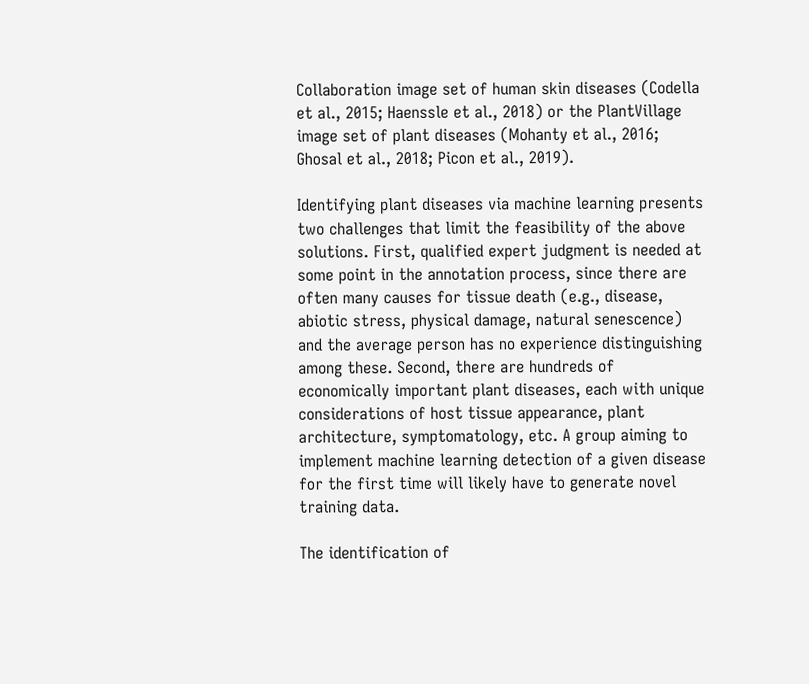Collaboration image set of human skin diseases (Codella et al., 2015; Haenssle et al., 2018) or the PlantVillage image set of plant diseases (Mohanty et al., 2016; Ghosal et al., 2018; Picon et al., 2019).

Identifying plant diseases via machine learning presents two challenges that limit the feasibility of the above solutions. First, qualified expert judgment is needed at some point in the annotation process, since there are often many causes for tissue death (e.g., disease, abiotic stress, physical damage, natural senescence) and the average person has no experience distinguishing among these. Second, there are hundreds of economically important plant diseases, each with unique considerations of host tissue appearance, plant architecture, symptomatology, etc. A group aiming to implement machine learning detection of a given disease for the first time will likely have to generate novel training data.

The identification of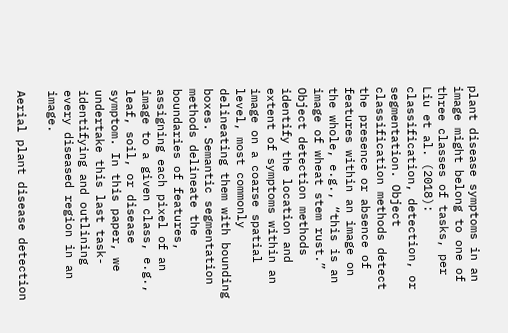plant disease symptoms in an image might belong to one of three classes of tasks, per Liu et al. (2018): classification, detection, or segmentation. Object classification methods detect the presence or absence of features within an image on the whole, e.g., “this is an image of wheat stem rust.” Object detection methods identify the location and extent of symptoms within an image on a coarse spatial level, most commonly delineating them with bounding boxes. Semantic segmentation methods delineate the boundaries of features, assigning each pixel of an image to a given class, e.g., leaf, soil, or disease symptom. In this paper, we undertake this last task-identifying and outlining every diseased region in an image.

Aerial plant disease detection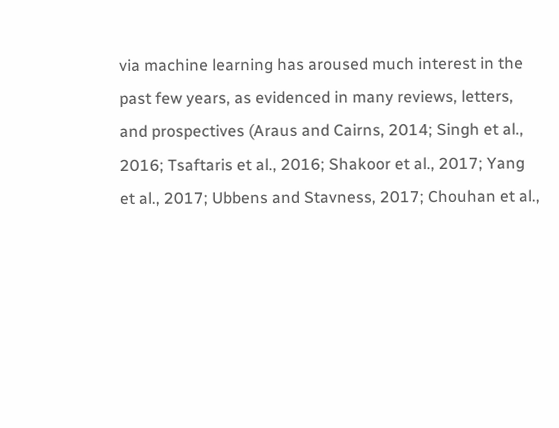via machine learning has aroused much interest in the past few years, as evidenced in many reviews, letters, and prospectives (Araus and Cairns, 2014; Singh et al., 2016; Tsaftaris et al., 2016; Shakoor et al., 2017; Yang et al., 2017; Ubbens and Stavness, 2017; Chouhan et al.,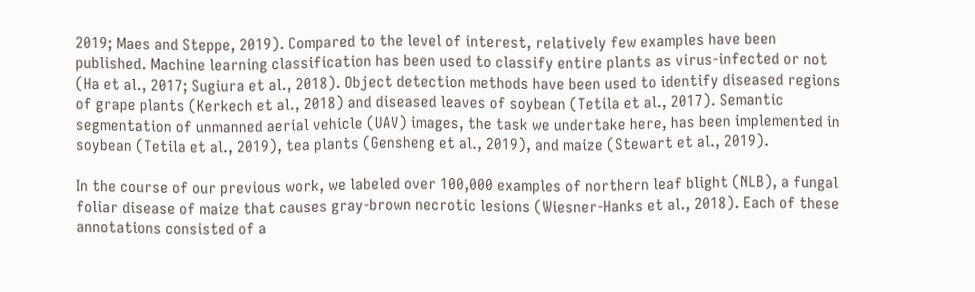2019; Maes and Steppe, 2019). Compared to the level of interest, relatively few examples have been published. Machine learning classification has been used to classify entire plants as virus-infected or not (Ha et al., 2017; Sugiura et al., 2018). Object detection methods have been used to identify diseased regions of grape plants (Kerkech et al., 2018) and diseased leaves of soybean (Tetila et al., 2017). Semantic segmentation of unmanned aerial vehicle (UAV) images, the task we undertake here, has been implemented in soybean (Tetila et al., 2019), tea plants (Gensheng et al., 2019), and maize (Stewart et al., 2019).

In the course of our previous work, we labeled over 100,000 examples of northern leaf blight (NLB), a fungal foliar disease of maize that causes gray-brown necrotic lesions (Wiesner-Hanks et al., 2018). Each of these annotations consisted of a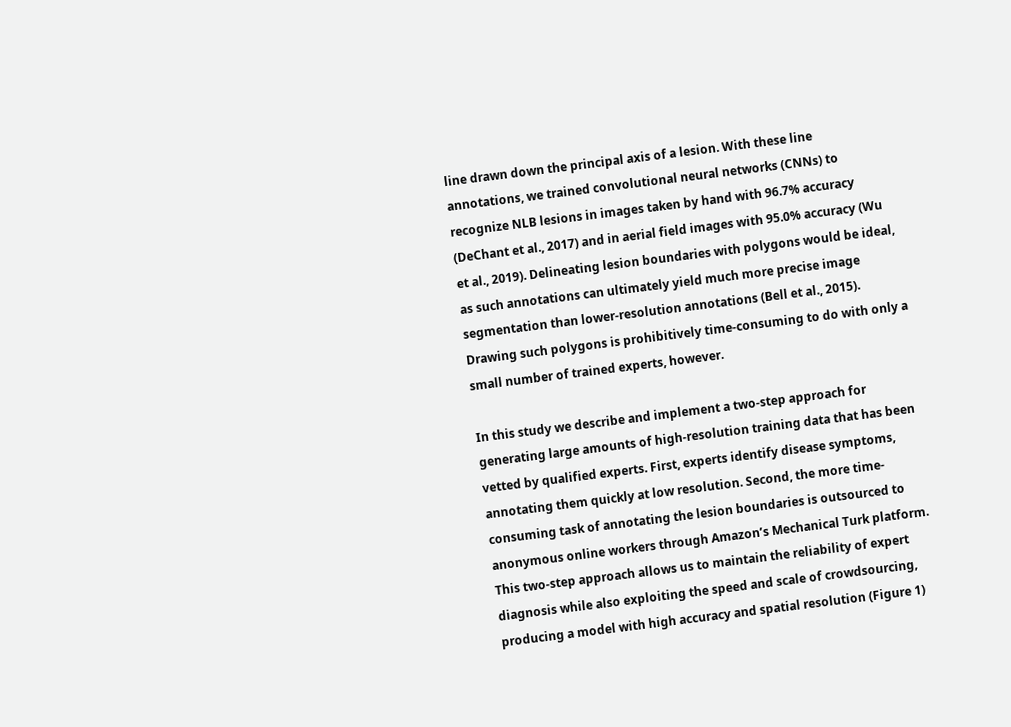line drawn down the principal axis of a lesion. With these line annotations, we trained convolutional neural networks (CNNs) to recognize NLB lesions in images taken by hand with 96.7% accuracy (DeChant et al., 2017) and in aerial field images with 95.0% accuracy (Wu et al., 2019). Delineating lesion boundaries with polygons would be ideal, as such annotations can ultimately yield much more precise image segmentation than lower-resolution annotations (Bell et al., 2015). Drawing such polygons is prohibitively time-consuming to do with only a small number of trained experts, however.

In this study we describe and implement a two-step approach for generating large amounts of high-resolution training data that has been vetted by qualified experts. First, experts identify disease symptoms, annotating them quickly at low resolution. Second, the more time-consuming task of annotating the lesion boundaries is outsourced to anonymous online workers through Amazon’s Mechanical Turk platform. This two-step approach allows us to maintain the reliability of expert diagnosis while also exploiting the speed and scale of crowdsourcing, producing a model with high accuracy and spatial resolution (Figure 1)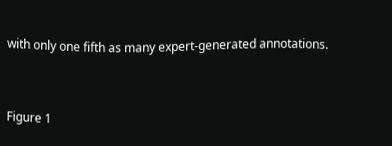with only one fifth as many expert-generated annotations.


Figure 1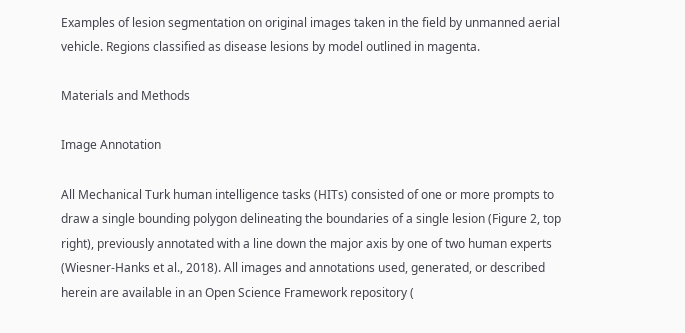Examples of lesion segmentation on original images taken in the field by unmanned aerial vehicle. Regions classified as disease lesions by model outlined in magenta.

Materials and Methods

Image Annotation

All Mechanical Turk human intelligence tasks (HITs) consisted of one or more prompts to draw a single bounding polygon delineating the boundaries of a single lesion (Figure 2, top right), previously annotated with a line down the major axis by one of two human experts (Wiesner-Hanks et al., 2018). All images and annotations used, generated, or described herein are available in an Open Science Framework repository (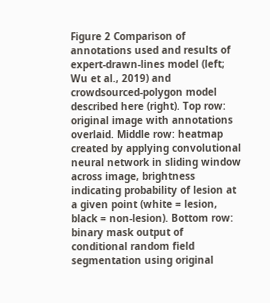Figure 2 Comparison of annotations used and results of expert-drawn-lines model (left; Wu et al., 2019) and crowdsourced-polygon model described here (right). Top row: original image with annotations overlaid. Middle row: heatmap created by applying convolutional neural network in sliding window across image, brightness indicating probability of lesion at a given point (white = lesion, black = non-lesion). Bottom row: binary mask output of conditional random field segmentation using original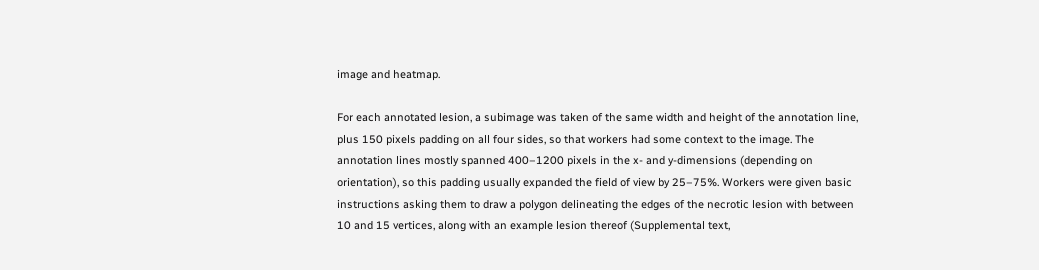image and heatmap.

For each annotated lesion, a subimage was taken of the same width and height of the annotation line, plus 150 pixels padding on all four sides, so that workers had some context to the image. The annotation lines mostly spanned 400–1200 pixels in the x- and y-dimensions (depending on orientation), so this padding usually expanded the field of view by 25–75%. Workers were given basic instructions asking them to draw a polygon delineating the edges of the necrotic lesion with between 10 and 15 vertices, along with an example lesion thereof (Supplemental text,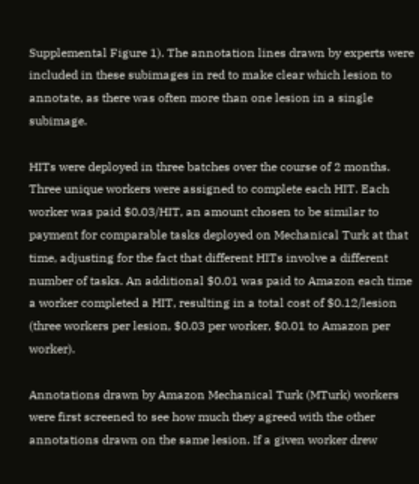Supplemental Figure 1). The annotation lines drawn by experts were included in these subimages in red to make clear which lesion to annotate, as there was often more than one lesion in a single subimage.

HITs were deployed in three batches over the course of 2 months. Three unique workers were assigned to complete each HIT. Each worker was paid $0.03/HIT, an amount chosen to be similar to payment for comparable tasks deployed on Mechanical Turk at that time, adjusting for the fact that different HITs involve a different number of tasks. An additional $0.01 was paid to Amazon each time a worker completed a HIT, resulting in a total cost of $0.12/lesion (three workers per lesion, $0.03 per worker, $0.01 to Amazon per worker).

Annotations drawn by Amazon Mechanical Turk (MTurk) workers were first screened to see how much they agreed with the other annotations drawn on the same lesion. If a given worker drew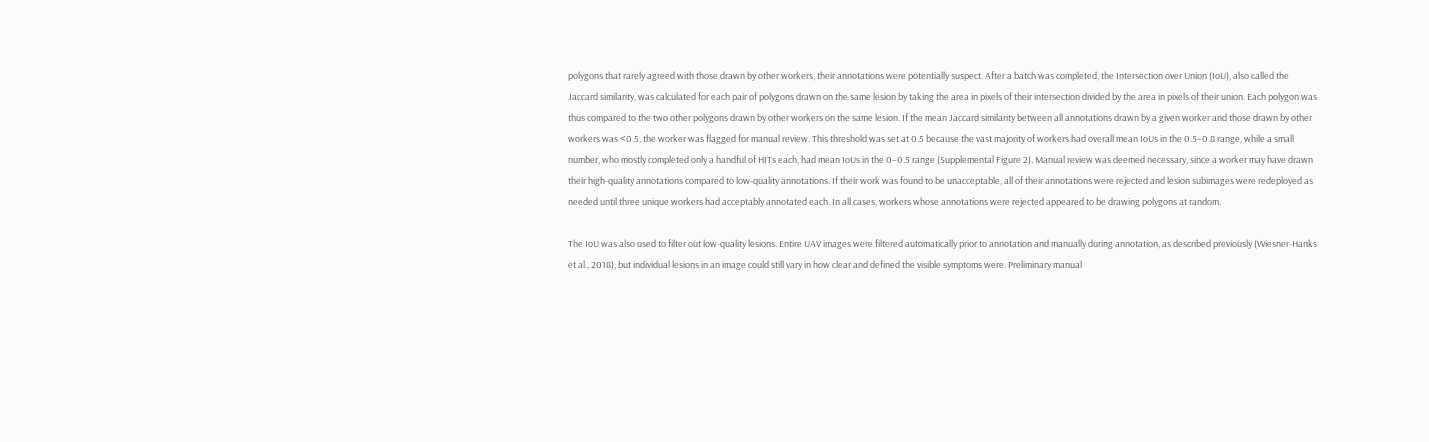polygons that rarely agreed with those drawn by other workers, their annotations were potentially suspect. After a batch was completed, the Intersection over Union (IoU), also called the Jaccard similarity, was calculated for each pair of polygons drawn on the same lesion by taking the area in pixels of their intersection divided by the area in pixels of their union. Each polygon was thus compared to the two other polygons drawn by other workers on the same lesion. If the mean Jaccard similarity between all annotations drawn by a given worker and those drawn by other workers was <0.5, the worker was flagged for manual review. This threshold was set at 0.5 because the vast majority of workers had overall mean IoUs in the 0.5–0.8 range, while a small number, who mostly completed only a handful of HITs each, had mean IoUs in the 0–0.5 range (Supplemental Figure 2). Manual review was deemed necessary, since a worker may have drawn their high-quality annotations compared to low-quality annotations. If their work was found to be unacceptable, all of their annotations were rejected and lesion subimages were redeployed as needed until three unique workers had acceptably annotated each. In all cases, workers whose annotations were rejected appeared to be drawing polygons at random.

The IoU was also used to filter out low-quality lesions. Entire UAV images were filtered automatically prior to annotation and manually during annotation, as described previously (Wiesner-Hanks et al., 2018), but individual lesions in an image could still vary in how clear and defined the visible symptoms were. Preliminary manual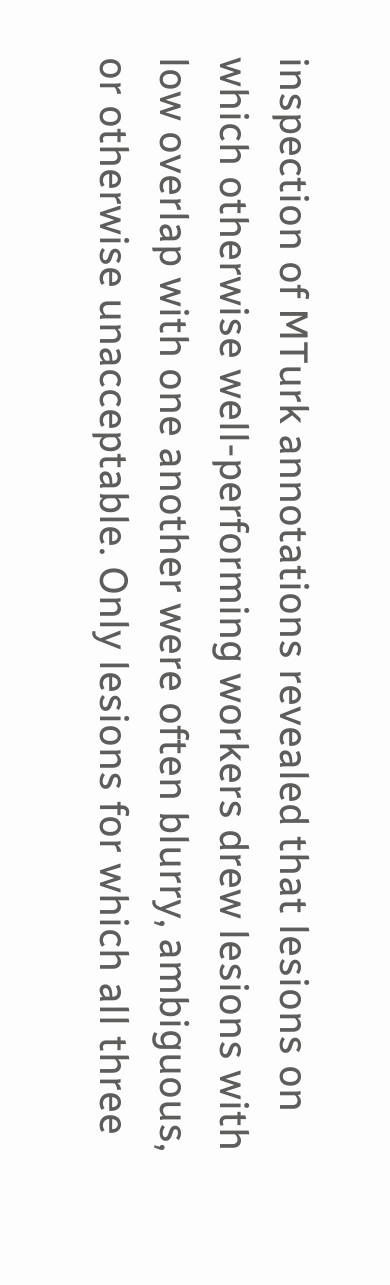inspection of MTurk annotations revealed that lesions on which otherwise well-performing workers drew lesions with low overlap with one another were often blurry, ambiguous, or otherwise unacceptable. Only lesions for which all three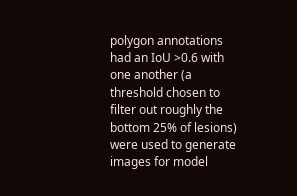polygon annotations had an IoU >0.6 with one another (a threshold chosen to filter out roughly the bottom 25% of lesions) were used to generate images for model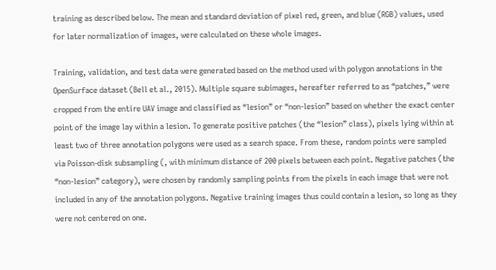training as described below. The mean and standard deviation of pixel red, green, and blue (RGB) values, used for later normalization of images, were calculated on these whole images.

Training, validation, and test data were generated based on the method used with polygon annotations in the OpenSurface dataset (Bell et al., 2015). Multiple square subimages, hereafter referred to as “patches,” were cropped from the entire UAV image and classified as “lesion” or “non-lesion” based on whether the exact center point of the image lay within a lesion. To generate positive patches (the “lesion” class), pixels lying within at least two of three annotation polygons were used as a search space. From these, random points were sampled via Poisson-disk subsampling (, with minimum distance of 200 pixels between each point. Negative patches (the “non-lesion” category), were chosen by randomly sampling points from the pixels in each image that were not included in any of the annotation polygons. Negative training images thus could contain a lesion, so long as they were not centered on one.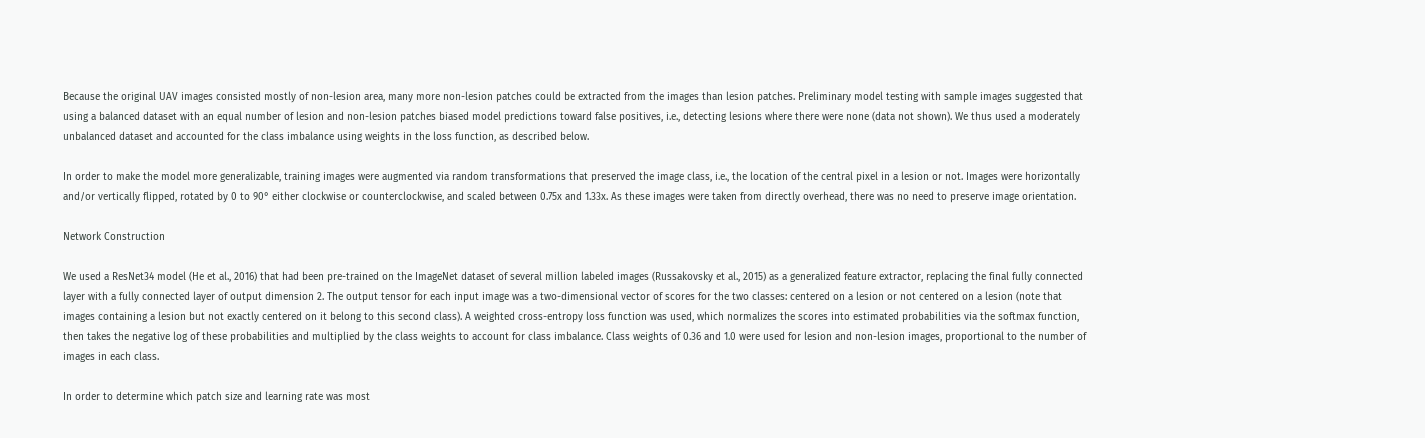Because the original UAV images consisted mostly of non-lesion area, many more non-lesion patches could be extracted from the images than lesion patches. Preliminary model testing with sample images suggested that using a balanced dataset with an equal number of lesion and non-lesion patches biased model predictions toward false positives, i.e., detecting lesions where there were none (data not shown). We thus used a moderately unbalanced dataset and accounted for the class imbalance using weights in the loss function, as described below.

In order to make the model more generalizable, training images were augmented via random transformations that preserved the image class, i.e., the location of the central pixel in a lesion or not. Images were horizontally and/or vertically flipped, rotated by 0 to 90° either clockwise or counterclockwise, and scaled between 0.75x and 1.33x. As these images were taken from directly overhead, there was no need to preserve image orientation.

Network Construction

We used a ResNet34 model (He et al., 2016) that had been pre-trained on the ImageNet dataset of several million labeled images (Russakovsky et al., 2015) as a generalized feature extractor, replacing the final fully connected layer with a fully connected layer of output dimension 2. The output tensor for each input image was a two-dimensional vector of scores for the two classes: centered on a lesion or not centered on a lesion (note that images containing a lesion but not exactly centered on it belong to this second class). A weighted cross-entropy loss function was used, which normalizes the scores into estimated probabilities via the softmax function, then takes the negative log of these probabilities and multiplied by the class weights to account for class imbalance. Class weights of 0.36 and 1.0 were used for lesion and non-lesion images, proportional to the number of images in each class.

In order to determine which patch size and learning rate was most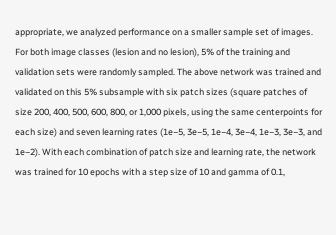appropriate, we analyzed performance on a smaller sample set of images. For both image classes (lesion and no lesion), 5% of the training and validation sets were randomly sampled. The above network was trained and validated on this 5% subsample with six patch sizes (square patches of size 200, 400, 500, 600, 800, or 1,000 pixels, using the same centerpoints for each size) and seven learning rates (1e−5, 3e−5, 1e−4, 3e−4, 1e−3, 3e−3, and 1e−2). With each combination of patch size and learning rate, the network was trained for 10 epochs with a step size of 10 and gamma of 0.1,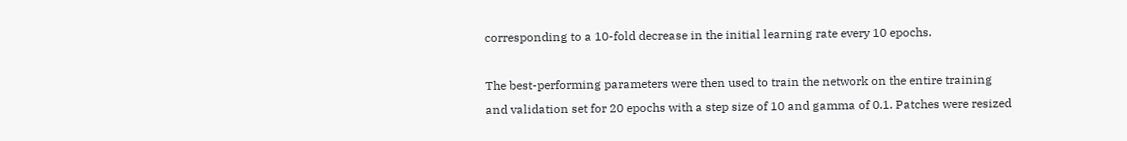corresponding to a 10-fold decrease in the initial learning rate every 10 epochs.

The best-performing parameters were then used to train the network on the entire training and validation set for 20 epochs with a step size of 10 and gamma of 0.1. Patches were resized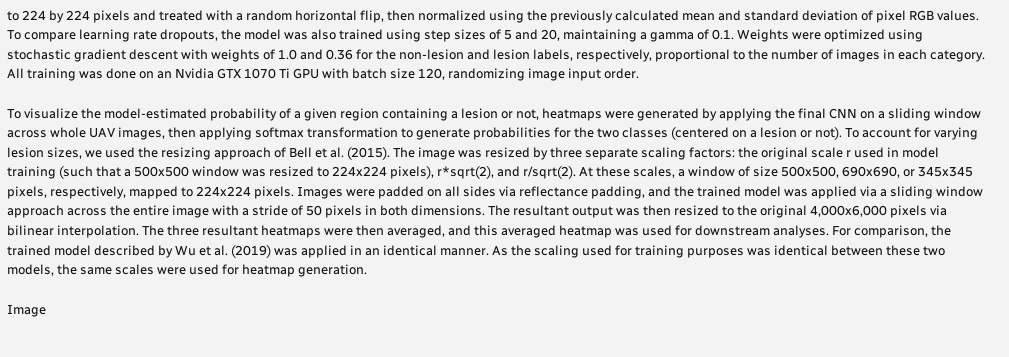to 224 by 224 pixels and treated with a random horizontal flip, then normalized using the previously calculated mean and standard deviation of pixel RGB values. To compare learning rate dropouts, the model was also trained using step sizes of 5 and 20, maintaining a gamma of 0.1. Weights were optimized using stochastic gradient descent with weights of 1.0 and 0.36 for the non-lesion and lesion labels, respectively, proportional to the number of images in each category. All training was done on an Nvidia GTX 1070 Ti GPU with batch size 120, randomizing image input order.

To visualize the model-estimated probability of a given region containing a lesion or not, heatmaps were generated by applying the final CNN on a sliding window across whole UAV images, then applying softmax transformation to generate probabilities for the two classes (centered on a lesion or not). To account for varying lesion sizes, we used the resizing approach of Bell et al. (2015). The image was resized by three separate scaling factors: the original scale r used in model training (such that a 500x500 window was resized to 224x224 pixels), r*sqrt(2), and r/sqrt(2). At these scales, a window of size 500x500, 690x690, or 345x345 pixels, respectively, mapped to 224x224 pixels. Images were padded on all sides via reflectance padding, and the trained model was applied via a sliding window approach across the entire image with a stride of 50 pixels in both dimensions. The resultant output was then resized to the original 4,000x6,000 pixels via bilinear interpolation. The three resultant heatmaps were then averaged, and this averaged heatmap was used for downstream analyses. For comparison, the trained model described by Wu et al. (2019) was applied in an identical manner. As the scaling used for training purposes was identical between these two models, the same scales were used for heatmap generation.

Image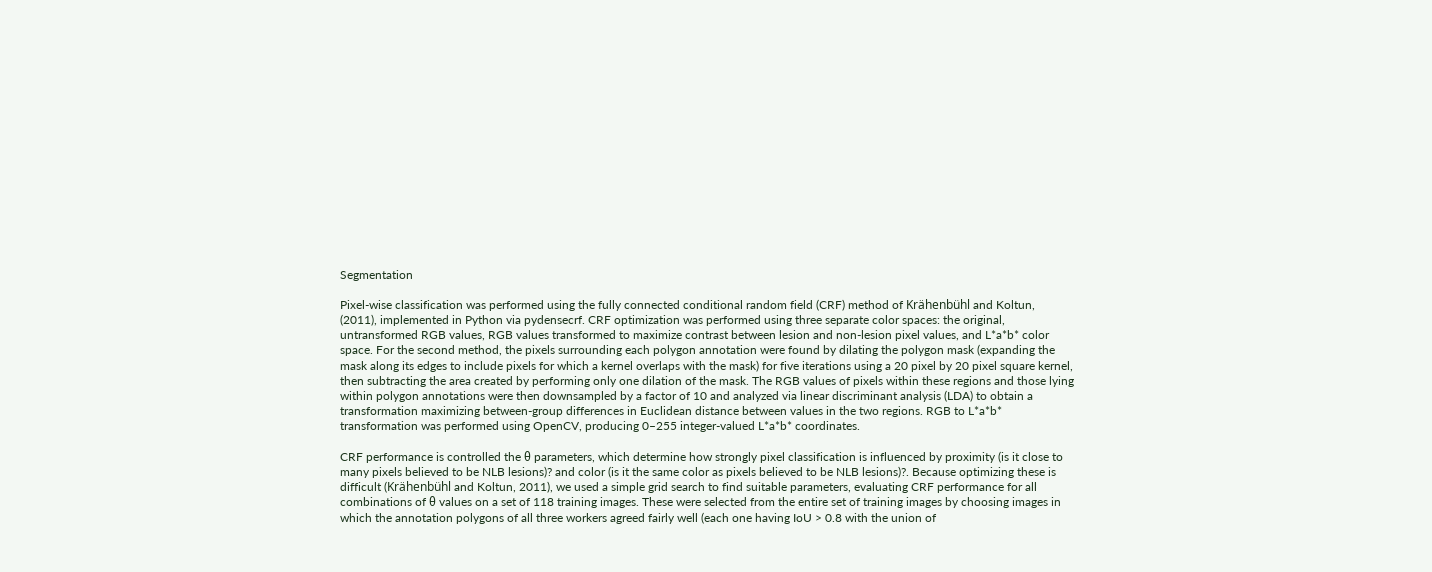Segmentation

Pixel-wise classification was performed using the fully connected conditional random field (CRF) method of Krähenbühl and Koltun, (2011), implemented in Python via pydensecrf. CRF optimization was performed using three separate color spaces: the original, untransformed RGB values, RGB values transformed to maximize contrast between lesion and non-lesion pixel values, and L*a*b* color space. For the second method, the pixels surrounding each polygon annotation were found by dilating the polygon mask (expanding the mask along its edges to include pixels for which a kernel overlaps with the mask) for five iterations using a 20 pixel by 20 pixel square kernel, then subtracting the area created by performing only one dilation of the mask. The RGB values of pixels within these regions and those lying within polygon annotations were then downsampled by a factor of 10 and analyzed via linear discriminant analysis (LDA) to obtain a transformation maximizing between-group differences in Euclidean distance between values in the two regions. RGB to L*a*b* transformation was performed using OpenCV, producing 0–255 integer-valued L*a*b* coordinates.

CRF performance is controlled the θ parameters, which determine how strongly pixel classification is influenced by proximity (is it close to many pixels believed to be NLB lesions)? and color (is it the same color as pixels believed to be NLB lesions)?. Because optimizing these is difficult (Krähenbühl and Koltun, 2011), we used a simple grid search to find suitable parameters, evaluating CRF performance for all combinations of θ values on a set of 118 training images. These were selected from the entire set of training images by choosing images in which the annotation polygons of all three workers agreed fairly well (each one having IoU > 0.8 with the union of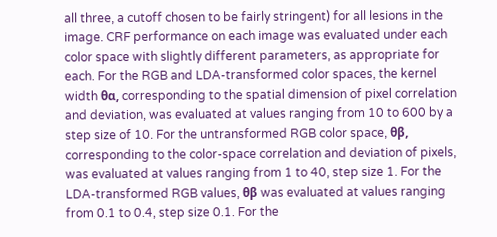all three, a cutoff chosen to be fairly stringent) for all lesions in the image. CRF performance on each image was evaluated under each color space with slightly different parameters, as appropriate for each. For the RGB and LDA-transformed color spaces, the kernel width θα, corresponding to the spatial dimension of pixel correlation and deviation, was evaluated at values ranging from 10 to 600 by a step size of 10. For the untransformed RGB color space, θβ, corresponding to the color-space correlation and deviation of pixels, was evaluated at values ranging from 1 to 40, step size 1. For the LDA-transformed RGB values, θβ was evaluated at values ranging from 0.1 to 0.4, step size 0.1. For the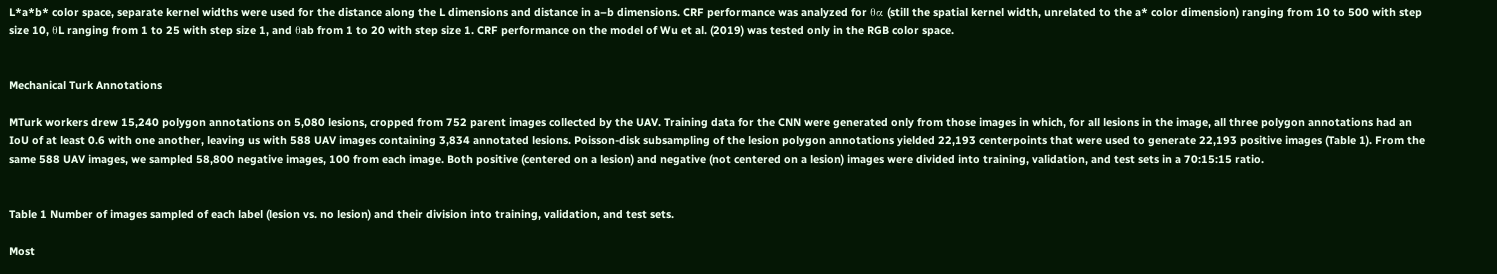L*a*b* color space, separate kernel widths were used for the distance along the L dimensions and distance in a–b dimensions. CRF performance was analyzed for θα (still the spatial kernel width, unrelated to the a* color dimension) ranging from 10 to 500 with step size 10, θL ranging from 1 to 25 with step size 1, and θab from 1 to 20 with step size 1. CRF performance on the model of Wu et al. (2019) was tested only in the RGB color space.


Mechanical Turk Annotations

MTurk workers drew 15,240 polygon annotations on 5,080 lesions, cropped from 752 parent images collected by the UAV. Training data for the CNN were generated only from those images in which, for all lesions in the image, all three polygon annotations had an IoU of at least 0.6 with one another, leaving us with 588 UAV images containing 3,834 annotated lesions. Poisson-disk subsampling of the lesion polygon annotations yielded 22,193 centerpoints that were used to generate 22,193 positive images (Table 1). From the same 588 UAV images, we sampled 58,800 negative images, 100 from each image. Both positive (centered on a lesion) and negative (not centered on a lesion) images were divided into training, validation, and test sets in a 70:15:15 ratio.


Table 1 Number of images sampled of each label (lesion vs. no lesion) and their division into training, validation, and test sets.

Most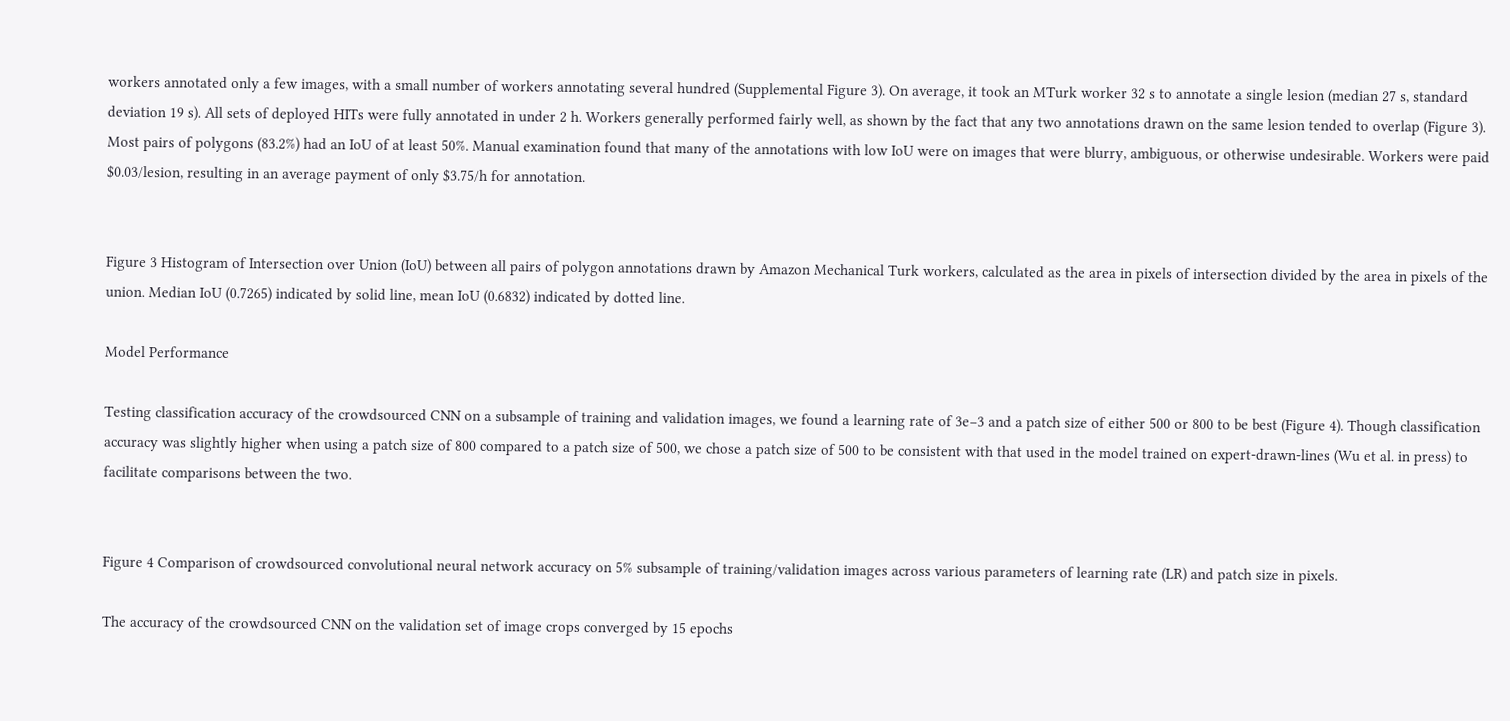workers annotated only a few images, with a small number of workers annotating several hundred (Supplemental Figure 3). On average, it took an MTurk worker 32 s to annotate a single lesion (median 27 s, standard deviation 19 s). All sets of deployed HITs were fully annotated in under 2 h. Workers generally performed fairly well, as shown by the fact that any two annotations drawn on the same lesion tended to overlap (Figure 3). Most pairs of polygons (83.2%) had an IoU of at least 50%. Manual examination found that many of the annotations with low IoU were on images that were blurry, ambiguous, or otherwise undesirable. Workers were paid $0.03/lesion, resulting in an average payment of only $3.75/h for annotation.


Figure 3 Histogram of Intersection over Union (IoU) between all pairs of polygon annotations drawn by Amazon Mechanical Turk workers, calculated as the area in pixels of intersection divided by the area in pixels of the union. Median IoU (0.7265) indicated by solid line, mean IoU (0.6832) indicated by dotted line.

Model Performance

Testing classification accuracy of the crowdsourced CNN on a subsample of training and validation images, we found a learning rate of 3e−3 and a patch size of either 500 or 800 to be best (Figure 4). Though classification accuracy was slightly higher when using a patch size of 800 compared to a patch size of 500, we chose a patch size of 500 to be consistent with that used in the model trained on expert-drawn-lines (Wu et al. in press) to facilitate comparisons between the two.


Figure 4 Comparison of crowdsourced convolutional neural network accuracy on 5% subsample of training/validation images across various parameters of learning rate (LR) and patch size in pixels.

The accuracy of the crowdsourced CNN on the validation set of image crops converged by 15 epochs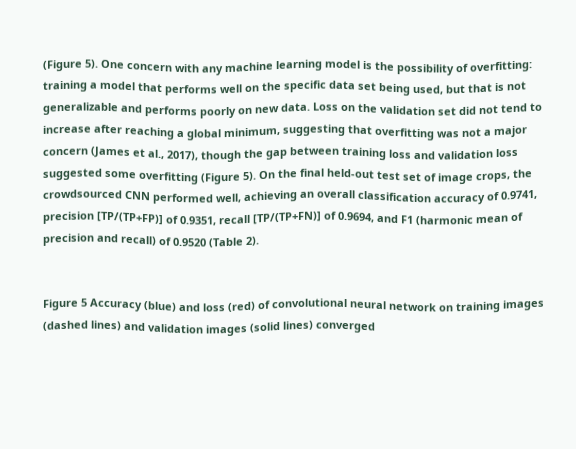(Figure 5). One concern with any machine learning model is the possibility of overfitting: training a model that performs well on the specific data set being used, but that is not generalizable and performs poorly on new data. Loss on the validation set did not tend to increase after reaching a global minimum, suggesting that overfitting was not a major concern (James et al., 2017), though the gap between training loss and validation loss suggested some overfitting (Figure 5). On the final held-out test set of image crops, the crowdsourced CNN performed well, achieving an overall classification accuracy of 0.9741, precision [TP/(TP+FP)] of 0.9351, recall [TP/(TP+FN)] of 0.9694, and F1 (harmonic mean of precision and recall) of 0.9520 (Table 2).


Figure 5 Accuracy (blue) and loss (red) of convolutional neural network on training images (dashed lines) and validation images (solid lines) converged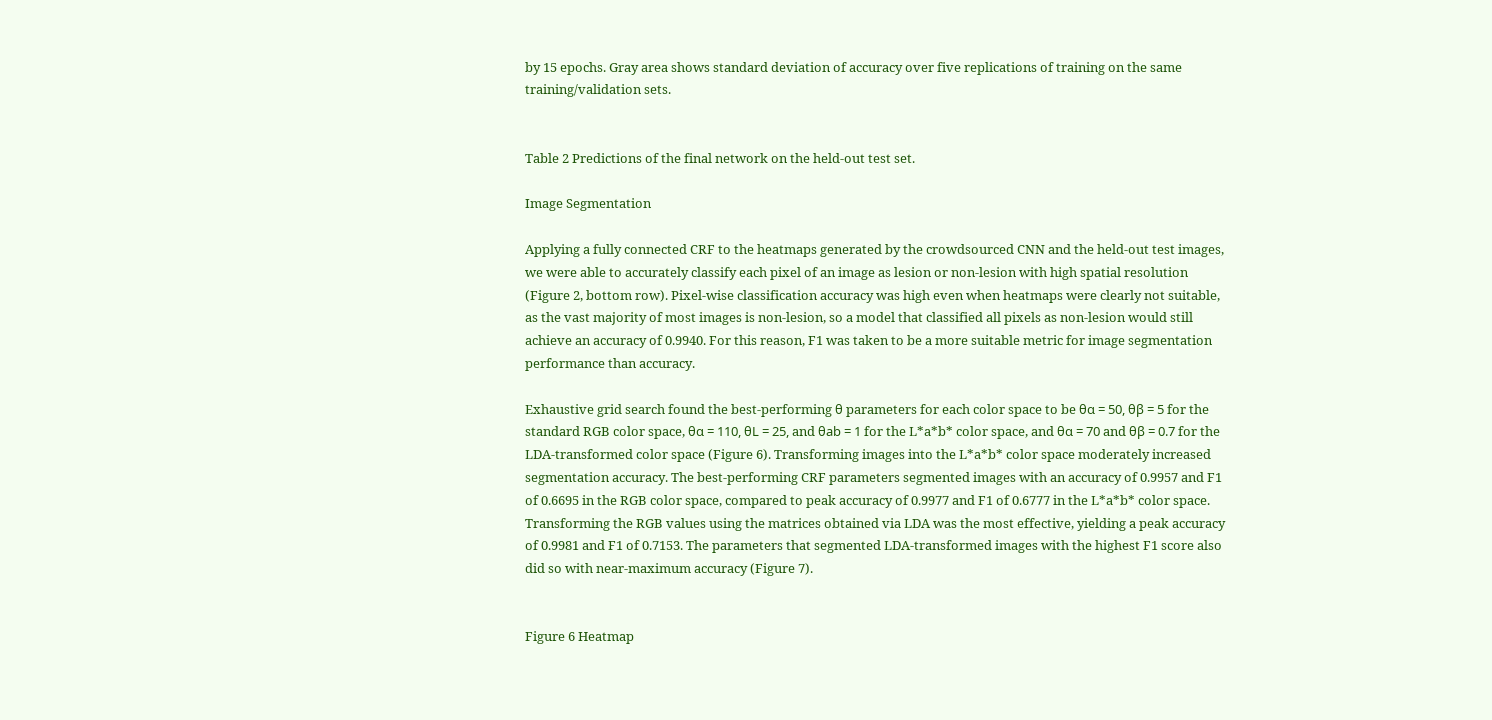by 15 epochs. Gray area shows standard deviation of accuracy over five replications of training on the same training/validation sets.


Table 2 Predictions of the final network on the held-out test set.

Image Segmentation

Applying a fully connected CRF to the heatmaps generated by the crowdsourced CNN and the held-out test images, we were able to accurately classify each pixel of an image as lesion or non-lesion with high spatial resolution (Figure 2, bottom row). Pixel-wise classification accuracy was high even when heatmaps were clearly not suitable, as the vast majority of most images is non-lesion, so a model that classified all pixels as non-lesion would still achieve an accuracy of 0.9940. For this reason, F1 was taken to be a more suitable metric for image segmentation performance than accuracy.

Exhaustive grid search found the best-performing θ parameters for each color space to be θα = 50, θβ = 5 for the standard RGB color space, θα = 110, θL = 25, and θab = 1 for the L*a*b* color space, and θα = 70 and θβ = 0.7 for the LDA-transformed color space (Figure 6). Transforming images into the L*a*b* color space moderately increased segmentation accuracy. The best-performing CRF parameters segmented images with an accuracy of 0.9957 and F1 of 0.6695 in the RGB color space, compared to peak accuracy of 0.9977 and F1 of 0.6777 in the L*a*b* color space. Transforming the RGB values using the matrices obtained via LDA was the most effective, yielding a peak accuracy of 0.9981 and F1 of 0.7153. The parameters that segmented LDA-transformed images with the highest F1 score also did so with near-maximum accuracy (Figure 7).


Figure 6 Heatmap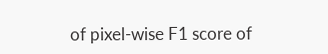of pixel-wise F1 score of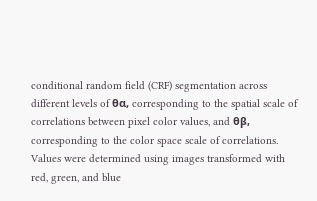conditional random field (CRF) segmentation across different levels of θα, corresponding to the spatial scale of correlations between pixel color values, and θβ, corresponding to the color space scale of correlations. Values were determined using images transformed with red, green, and blue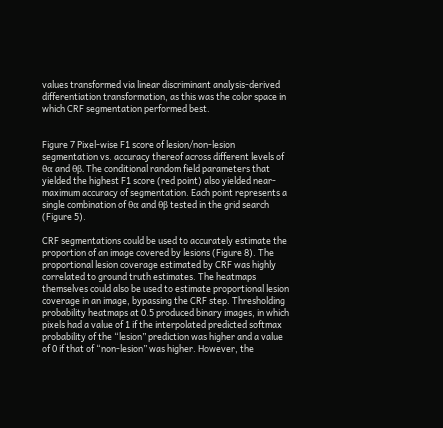values transformed via linear discriminant analysis-derived differentiation transformation, as this was the color space in which CRF segmentation performed best.


Figure 7 Pixel-wise F1 score of lesion/non-lesion segmentation vs. accuracy thereof across different levels of θα and θβ. The conditional random field parameters that yielded the highest F1 score (red point) also yielded near-maximum accuracy of segmentation. Each point represents a single combination of θα and θβ tested in the grid search (Figure 5).

CRF segmentations could be used to accurately estimate the proportion of an image covered by lesions (Figure 8). The proportional lesion coverage estimated by CRF was highly correlated to ground truth estimates. The heatmaps themselves could also be used to estimate proportional lesion coverage in an image, bypassing the CRF step. Thresholding probability heatmaps at 0.5 produced binary images, in which pixels had a value of 1 if the interpolated predicted softmax probability of the “lesion” prediction was higher and a value of 0 if that of “non-lesion” was higher. However, the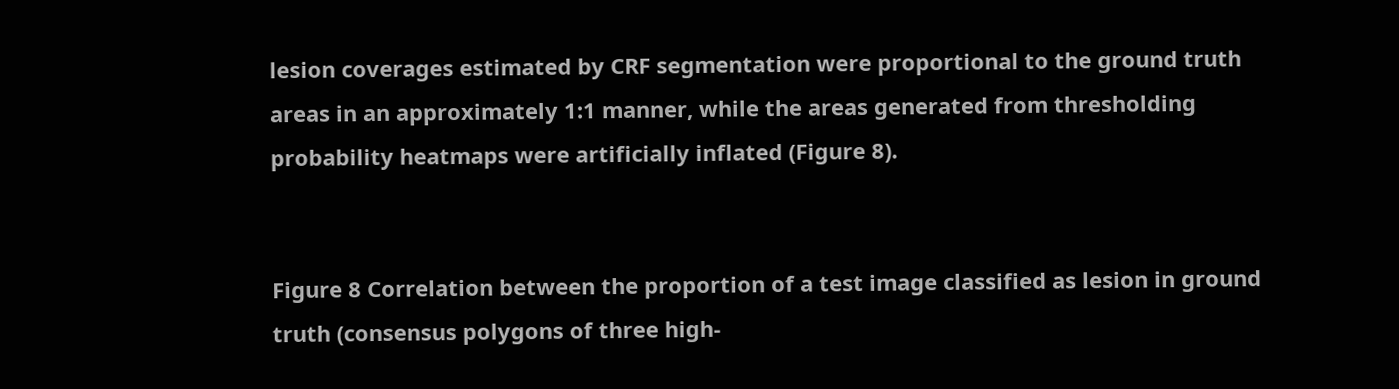lesion coverages estimated by CRF segmentation were proportional to the ground truth areas in an approximately 1:1 manner, while the areas generated from thresholding probability heatmaps were artificially inflated (Figure 8).


Figure 8 Correlation between the proportion of a test image classified as lesion in ground truth (consensus polygons of three high-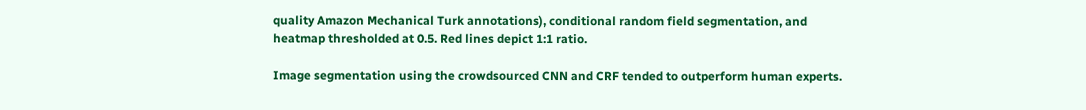quality Amazon Mechanical Turk annotations), conditional random field segmentation, and heatmap thresholded at 0.5. Red lines depict 1:1 ratio.

Image segmentation using the crowdsourced CNN and CRF tended to outperform human experts.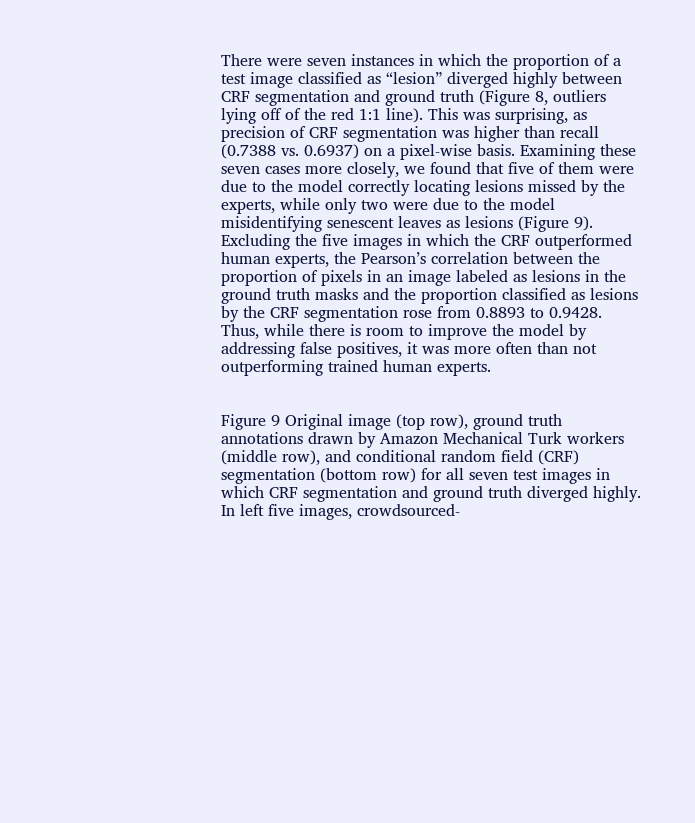There were seven instances in which the proportion of a test image classified as “lesion” diverged highly between CRF segmentation and ground truth (Figure 8, outliers lying off of the red 1:1 line). This was surprising, as precision of CRF segmentation was higher than recall (0.7388 vs. 0.6937) on a pixel-wise basis. Examining these seven cases more closely, we found that five of them were due to the model correctly locating lesions missed by the experts, while only two were due to the model misidentifying senescent leaves as lesions (Figure 9). Excluding the five images in which the CRF outperformed human experts, the Pearson’s correlation between the proportion of pixels in an image labeled as lesions in the ground truth masks and the proportion classified as lesions by the CRF segmentation rose from 0.8893 to 0.9428. Thus, while there is room to improve the model by addressing false positives, it was more often than not outperforming trained human experts.


Figure 9 Original image (top row), ground truth annotations drawn by Amazon Mechanical Turk workers (middle row), and conditional random field (CRF) segmentation (bottom row) for all seven test images in which CRF segmentation and ground truth diverged highly. In left five images, crowdsourced-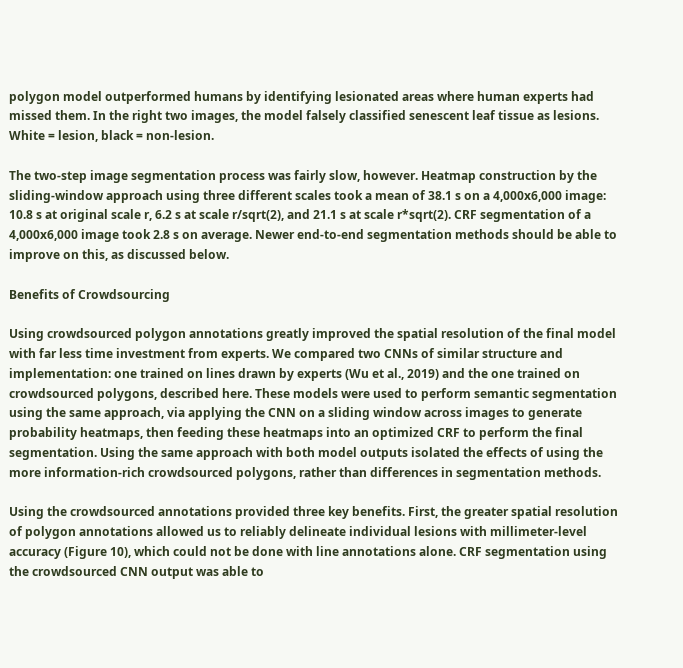polygon model outperformed humans by identifying lesionated areas where human experts had missed them. In the right two images, the model falsely classified senescent leaf tissue as lesions. White = lesion, black = non-lesion.

The two-step image segmentation process was fairly slow, however. Heatmap construction by the sliding-window approach using three different scales took a mean of 38.1 s on a 4,000x6,000 image: 10.8 s at original scale r, 6.2 s at scale r/sqrt(2), and 21.1 s at scale r*sqrt(2). CRF segmentation of a 4,000x6,000 image took 2.8 s on average. Newer end-to-end segmentation methods should be able to improve on this, as discussed below.

Benefits of Crowdsourcing

Using crowdsourced polygon annotations greatly improved the spatial resolution of the final model with far less time investment from experts. We compared two CNNs of similar structure and implementation: one trained on lines drawn by experts (Wu et al., 2019) and the one trained on crowdsourced polygons, described here. These models were used to perform semantic segmentation using the same approach, via applying the CNN on a sliding window across images to generate probability heatmaps, then feeding these heatmaps into an optimized CRF to perform the final segmentation. Using the same approach with both model outputs isolated the effects of using the more information-rich crowdsourced polygons, rather than differences in segmentation methods.

Using the crowdsourced annotations provided three key benefits. First, the greater spatial resolution of polygon annotations allowed us to reliably delineate individual lesions with millimeter-level accuracy (Figure 10), which could not be done with line annotations alone. CRF segmentation using the crowdsourced CNN output was able to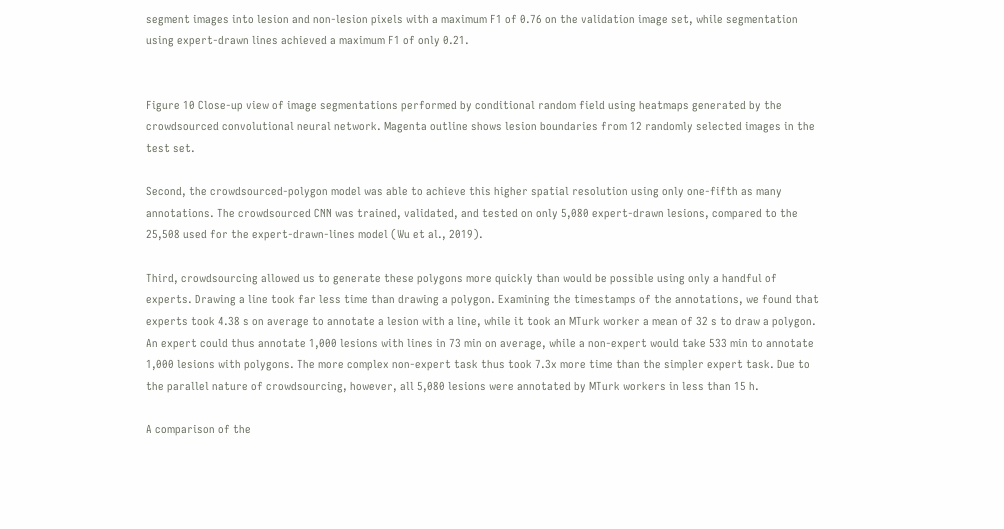segment images into lesion and non-lesion pixels with a maximum F1 of 0.76 on the validation image set, while segmentation using expert-drawn lines achieved a maximum F1 of only 0.21.


Figure 10 Close-up view of image segmentations performed by conditional random field using heatmaps generated by the crowdsourced convolutional neural network. Magenta outline shows lesion boundaries from 12 randomly selected images in the test set.

Second, the crowdsourced-polygon model was able to achieve this higher spatial resolution using only one-fifth as many annotations. The crowdsourced CNN was trained, validated, and tested on only 5,080 expert-drawn lesions, compared to the 25,508 used for the expert-drawn-lines model (Wu et al., 2019).

Third, crowdsourcing allowed us to generate these polygons more quickly than would be possible using only a handful of experts. Drawing a line took far less time than drawing a polygon. Examining the timestamps of the annotations, we found that experts took 4.38 s on average to annotate a lesion with a line, while it took an MTurk worker a mean of 32 s to draw a polygon. An expert could thus annotate 1,000 lesions with lines in 73 min on average, while a non-expert would take 533 min to annotate 1,000 lesions with polygons. The more complex non-expert task thus took 7.3x more time than the simpler expert task. Due to the parallel nature of crowdsourcing, however, all 5,080 lesions were annotated by MTurk workers in less than 15 h.

A comparison of the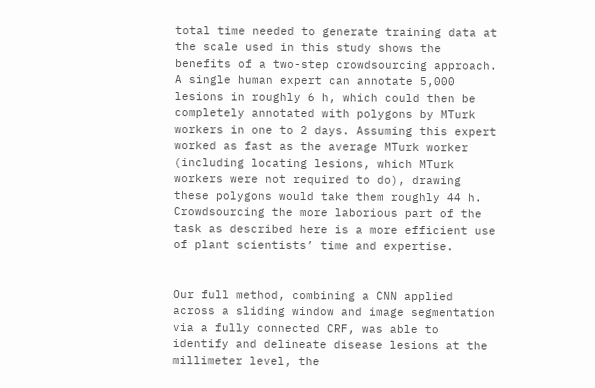total time needed to generate training data at the scale used in this study shows the benefits of a two-step crowdsourcing approach. A single human expert can annotate 5,000 lesions in roughly 6 h, which could then be completely annotated with polygons by MTurk workers in one to 2 days. Assuming this expert worked as fast as the average MTurk worker (including locating lesions, which MTurk workers were not required to do), drawing these polygons would take them roughly 44 h. Crowdsourcing the more laborious part of the task as described here is a more efficient use of plant scientists’ time and expertise.


Our full method, combining a CNN applied across a sliding window and image segmentation via a fully connected CRF, was able to identify and delineate disease lesions at the millimeter level, the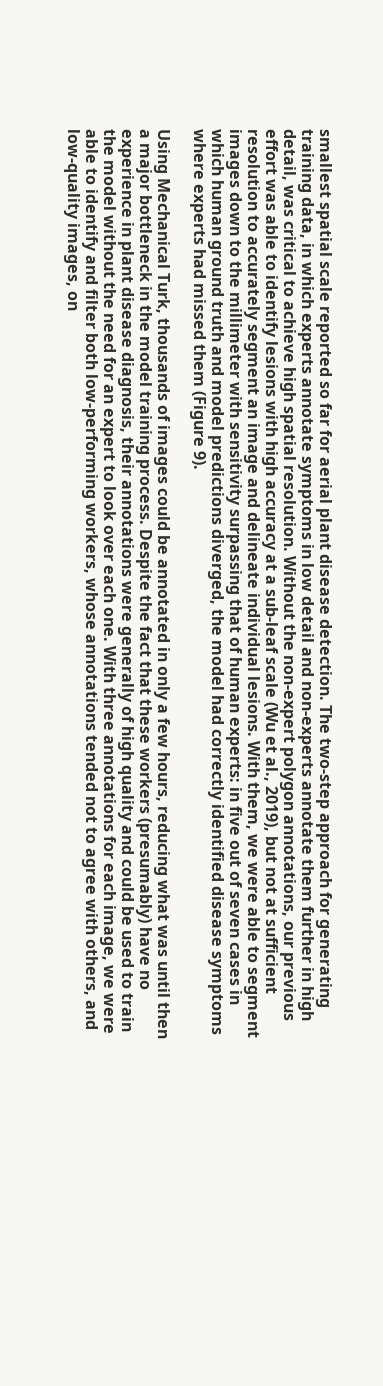smallest spatial scale reported so far for aerial plant disease detection. The two-step approach for generating training data, in which experts annotate symptoms in low detail and non-experts annotate them further in high detail, was critical to achieve high spatial resolution. Without the non-expert polygon annotations, our previous effort was able to identify lesions with high accuracy at a sub-leaf scale (Wu et al., 2019), but not at sufficient resolution to accurately segment an image and delineate individual lesions. With them, we were able to segment images down to the millimeter with sensitivity surpassing that of human experts: in five out of seven cases in which human ground truth and model predictions diverged, the model had correctly identified disease symptoms where experts had missed them (Figure 9).

Using Mechanical Turk, thousands of images could be annotated in only a few hours, reducing what was until then a major bottleneck in the model training process. Despite the fact that these workers (presumably) have no experience in plant disease diagnosis, their annotations were generally of high quality and could be used to train the model without the need for an expert to look over each one. With three annotations for each image, we were able to identify and filter both low-performing workers, whose annotations tended not to agree with others, and low-quality images, on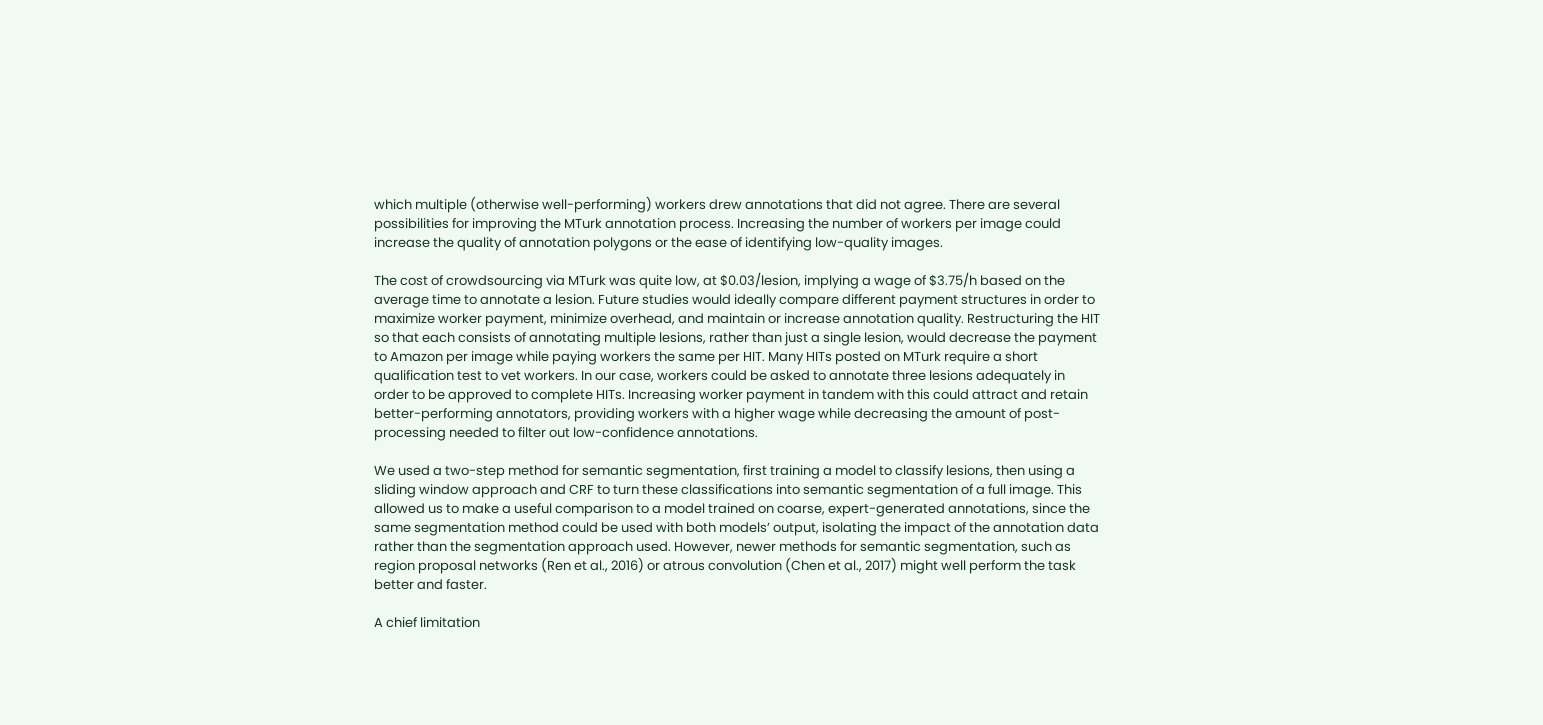which multiple (otherwise well-performing) workers drew annotations that did not agree. There are several possibilities for improving the MTurk annotation process. Increasing the number of workers per image could increase the quality of annotation polygons or the ease of identifying low-quality images.

The cost of crowdsourcing via MTurk was quite low, at $0.03/lesion, implying a wage of $3.75/h based on the average time to annotate a lesion. Future studies would ideally compare different payment structures in order to maximize worker payment, minimize overhead, and maintain or increase annotation quality. Restructuring the HIT so that each consists of annotating multiple lesions, rather than just a single lesion, would decrease the payment to Amazon per image while paying workers the same per HIT. Many HITs posted on MTurk require a short qualification test to vet workers. In our case, workers could be asked to annotate three lesions adequately in order to be approved to complete HITs. Increasing worker payment in tandem with this could attract and retain better-performing annotators, providing workers with a higher wage while decreasing the amount of post-processing needed to filter out low-confidence annotations.

We used a two-step method for semantic segmentation, first training a model to classify lesions, then using a sliding window approach and CRF to turn these classifications into semantic segmentation of a full image. This allowed us to make a useful comparison to a model trained on coarse, expert-generated annotations, since the same segmentation method could be used with both models’ output, isolating the impact of the annotation data rather than the segmentation approach used. However, newer methods for semantic segmentation, such as region proposal networks (Ren et al., 2016) or atrous convolution (Chen et al., 2017) might well perform the task better and faster.

A chief limitation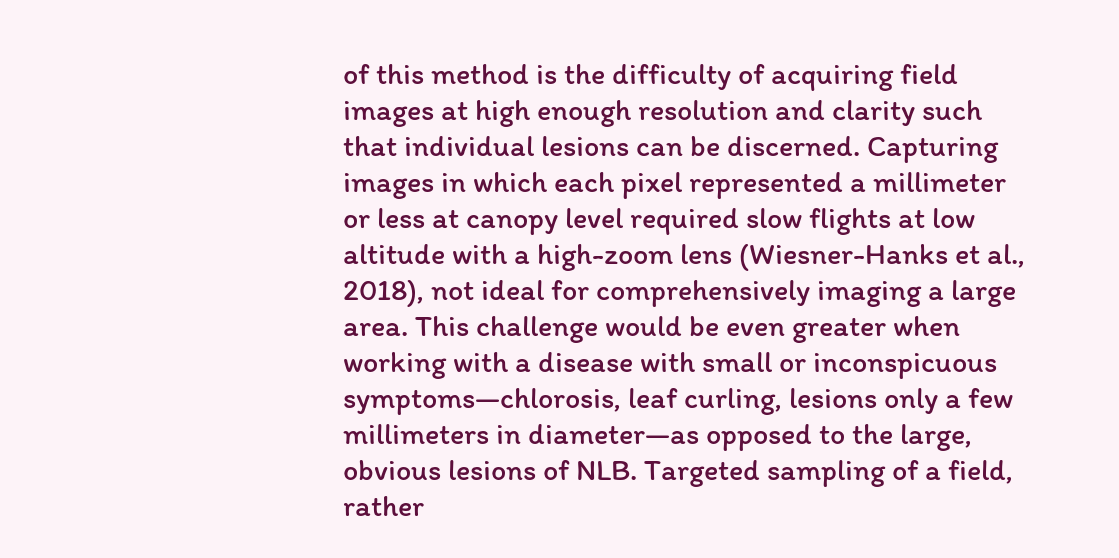of this method is the difficulty of acquiring field images at high enough resolution and clarity such that individual lesions can be discerned. Capturing images in which each pixel represented a millimeter or less at canopy level required slow flights at low altitude with a high-zoom lens (Wiesner-Hanks et al., 2018), not ideal for comprehensively imaging a large area. This challenge would be even greater when working with a disease with small or inconspicuous symptoms—chlorosis, leaf curling, lesions only a few millimeters in diameter—as opposed to the large, obvious lesions of NLB. Targeted sampling of a field, rather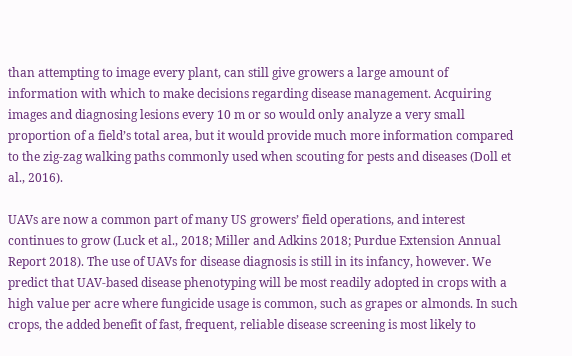than attempting to image every plant, can still give growers a large amount of information with which to make decisions regarding disease management. Acquiring images and diagnosing lesions every 10 m or so would only analyze a very small proportion of a field’s total area, but it would provide much more information compared to the zig-zag walking paths commonly used when scouting for pests and diseases (Doll et al., 2016).

UAVs are now a common part of many US growers’ field operations, and interest continues to grow (Luck et al., 2018; Miller and Adkins 2018; Purdue Extension Annual Report 2018). The use of UAVs for disease diagnosis is still in its infancy, however. We predict that UAV-based disease phenotyping will be most readily adopted in crops with a high value per acre where fungicide usage is common, such as grapes or almonds. In such crops, the added benefit of fast, frequent, reliable disease screening is most likely to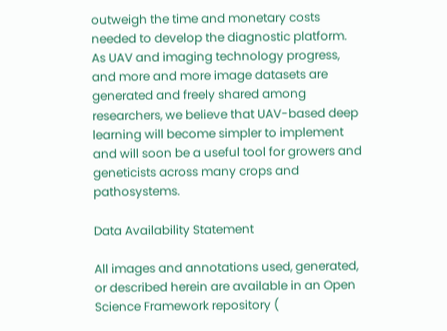outweigh the time and monetary costs needed to develop the diagnostic platform. As UAV and imaging technology progress, and more and more image datasets are generated and freely shared among researchers, we believe that UAV-based deep learning will become simpler to implement and will soon be a useful tool for growers and geneticists across many crops and pathosystems.

Data Availability Statement

All images and annotations used, generated, or described herein are available in an Open Science Framework repository (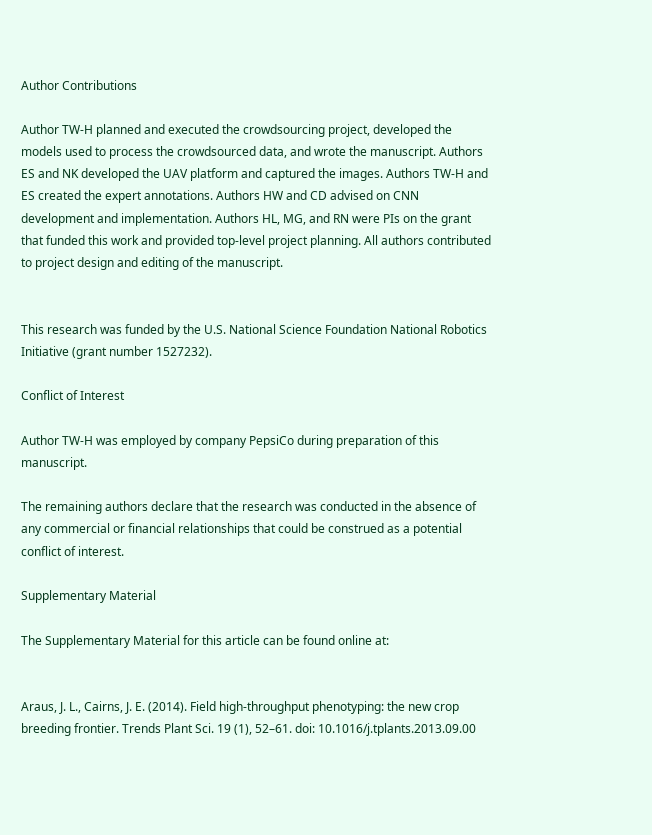Author Contributions

Author TW-H planned and executed the crowdsourcing project, developed the models used to process the crowdsourced data, and wrote the manuscript. Authors ES and NK developed the UAV platform and captured the images. Authors TW-H and ES created the expert annotations. Authors HW and CD advised on CNN development and implementation. Authors HL, MG, and RN were PIs on the grant that funded this work and provided top-level project planning. All authors contributed to project design and editing of the manuscript.


This research was funded by the U.S. National Science Foundation National Robotics Initiative (grant number 1527232).

Conflict of Interest

Author TW-H was employed by company PepsiCo during preparation of this manuscript.

The remaining authors declare that the research was conducted in the absence of any commercial or financial relationships that could be construed as a potential conflict of interest.

Supplementary Material

The Supplementary Material for this article can be found online at:


Araus, J. L., Cairns, J. E. (2014). Field high-throughput phenotyping: the new crop breeding frontier. Trends Plant Sci. 19 (1), 52–61. doi: 10.1016/j.tplants.2013.09.00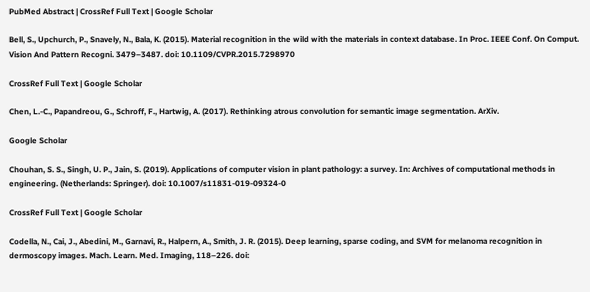PubMed Abstract | CrossRef Full Text | Google Scholar

Bell, S., Upchurch, P., Snavely, N., Bala, K. (2015). Material recognition in the wild with the materials in context database. In Proc. IEEE Conf. On Comput. Vision And Pattern Recogni. 3479–3487. doi: 10.1109/CVPR.2015.7298970

CrossRef Full Text | Google Scholar

Chen, L.-C., Papandreou, G., Schroff, F., Hartwig, A. (2017). Rethinking atrous convolution for semantic image segmentation. ArXiv.

Google Scholar

Chouhan, S. S., Singh, U. P., Jain, S. (2019). Applications of computer vision in plant pathology: a survey. In: Archives of computational methods in engineering. (Netherlands: Springer). doi: 10.1007/s11831-019-09324-0

CrossRef Full Text | Google Scholar

Codella, N., Cai, J., Abedini, M., Garnavi, R., Halpern, A., Smith, J. R. (2015). Deep learning, sparse coding, and SVM for melanoma recognition in dermoscopy images. Mach. Learn. Med. Imaging, 118–226. doi: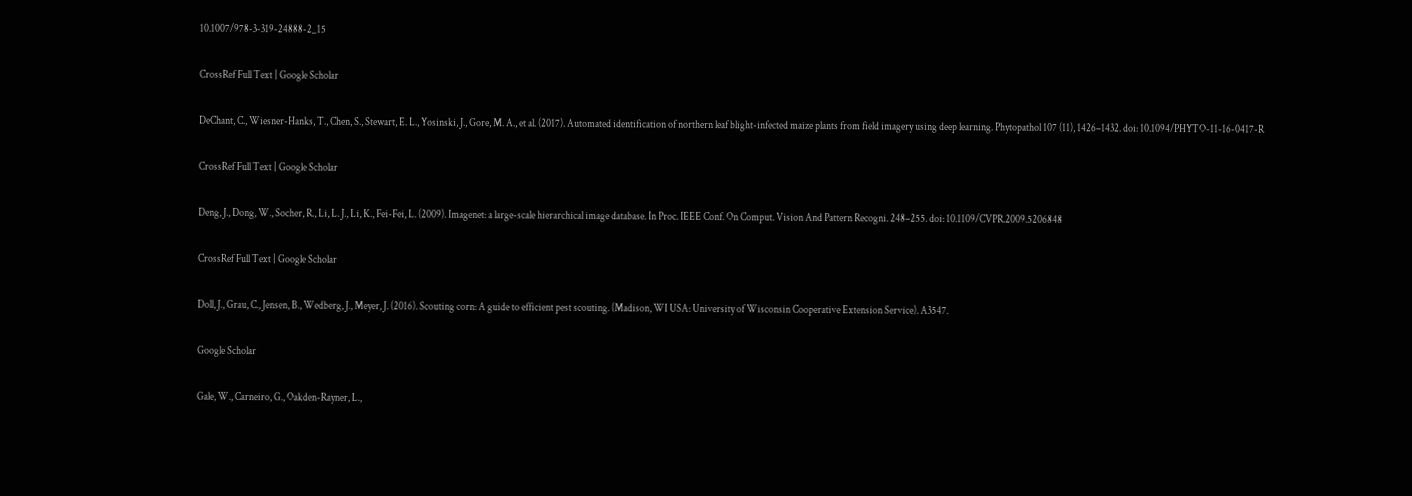10.1007/978-3-319-24888-2_15

CrossRef Full Text | Google Scholar

DeChant, C., Wiesner-Hanks, T., Chen, S., Stewart, E. L., Yosinski, J., Gore, M. A., et al. (2017). Automated identification of northern leaf blight-infected maize plants from field imagery using deep learning. Phytopathol 107 (11), 1426–1432. doi: 10.1094/PHYTO-11-16-0417-R

CrossRef Full Text | Google Scholar

Deng, J., Dong, W., Socher, R., Li, L. J., Li, K., Fei-Fei, L. (2009). Imagenet: a large-scale hierarchical image database. In Proc. IEEE Conf. On Comput. Vision And Pattern Recogni. 248–255. doi: 10.1109/CVPR.2009.5206848

CrossRef Full Text | Google Scholar

Doll, J., Grau, C., Jensen, B., Wedberg, J., Meyer, J. (2016). Scouting corn: A guide to efficient pest scouting. (Madison, WI USA: University of Wisconsin Cooperative Extension Service). A3547.

Google Scholar

Gale, W., Carneiro, G., Oakden-Rayner, L.,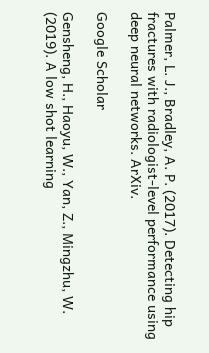Palmer, L. J., Bradley, A. P. (2017). Detecting hip fractures with radiologist-level performance using deep neural networks. ArXiv.

Google Scholar

Gensheng, H., Haoyu, W., Yan, Z., Mingzhu, W. (2019). A low shot learning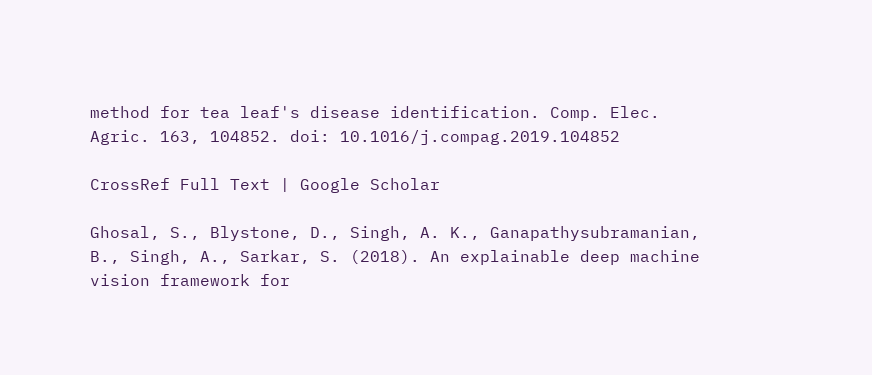method for tea leaf's disease identification. Comp. Elec. Agric. 163, 104852. doi: 10.1016/j.compag.2019.104852

CrossRef Full Text | Google Scholar

Ghosal, S., Blystone, D., Singh, A. K., Ganapathysubramanian, B., Singh, A., Sarkar, S. (2018). An explainable deep machine vision framework for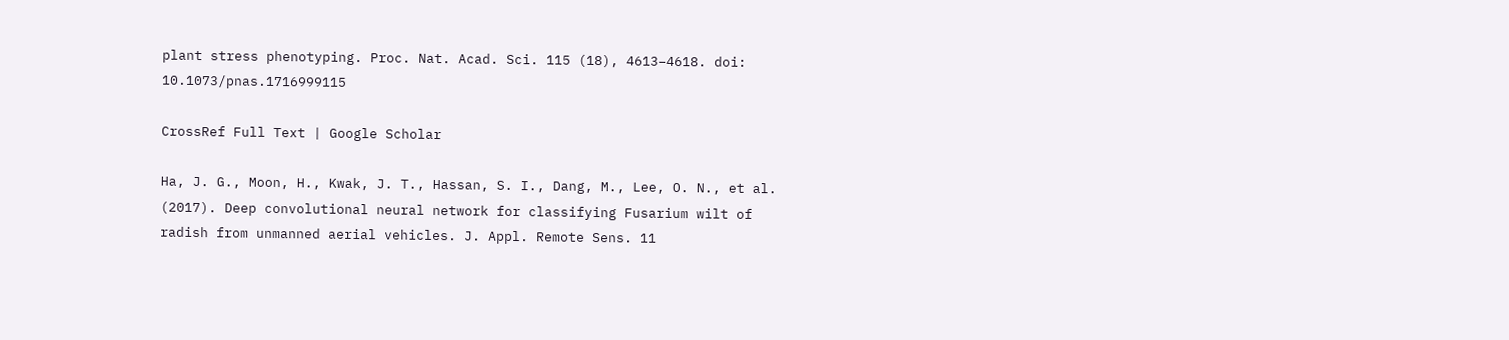plant stress phenotyping. Proc. Nat. Acad. Sci. 115 (18), 4613–4618. doi: 10.1073/pnas.1716999115

CrossRef Full Text | Google Scholar

Ha, J. G., Moon, H., Kwak, J. T., Hassan, S. I., Dang, M., Lee, O. N., et al. (2017). Deep convolutional neural network for classifying Fusarium wilt of radish from unmanned aerial vehicles. J. Appl. Remote Sens. 11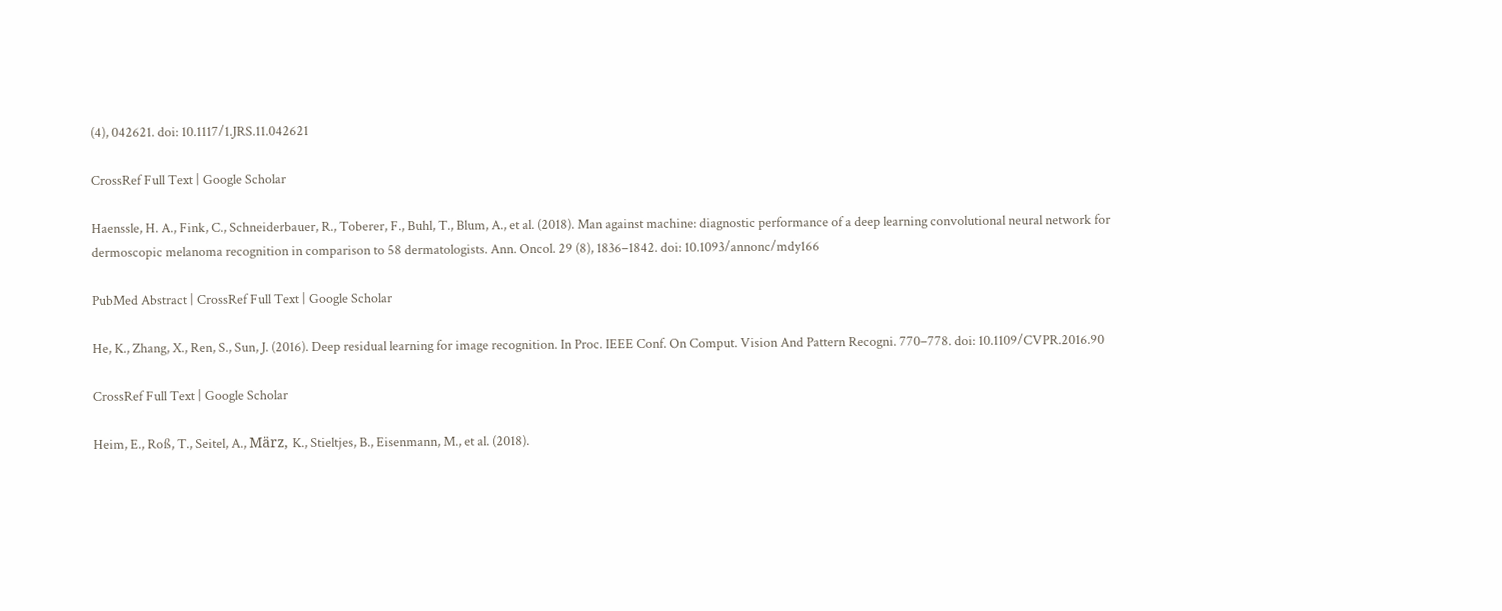(4), 042621. doi: 10.1117/1.JRS.11.042621

CrossRef Full Text | Google Scholar

Haenssle, H. A., Fink, C., Schneiderbauer, R., Toberer, F., Buhl, T., Blum, A., et al. (2018). Man against machine: diagnostic performance of a deep learning convolutional neural network for dermoscopic melanoma recognition in comparison to 58 dermatologists. Ann. Oncol. 29 (8), 1836–1842. doi: 10.1093/annonc/mdy166

PubMed Abstract | CrossRef Full Text | Google Scholar

He, K., Zhang, X., Ren, S., Sun, J. (2016). Deep residual learning for image recognition. In Proc. IEEE Conf. On Comput. Vision And Pattern Recogni. 770–778. doi: 10.1109/CVPR.2016.90

CrossRef Full Text | Google Scholar

Heim, E., Roß, T., Seitel, A., März, K., Stieltjes, B., Eisenmann, M., et al. (2018).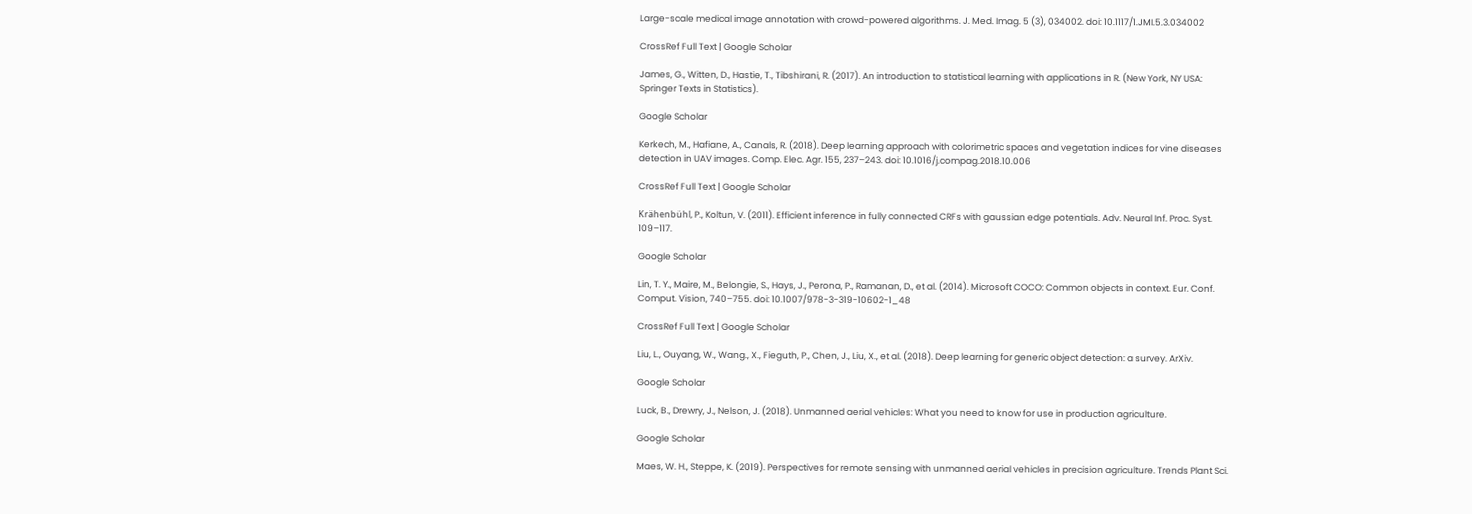Large-scale medical image annotation with crowd-powered algorithms. J. Med. Imag. 5 (3), 034002. doi: 10.1117/1.JMI.5.3.034002

CrossRef Full Text | Google Scholar

James, G., Witten, D., Hastie, T., Tibshirani, R. (2017). An introduction to statistical learning with applications in R. (New York, NY USA: Springer Texts in Statistics).

Google Scholar

Kerkech, M., Hafiane, A., Canals, R. (2018). Deep learning approach with colorimetric spaces and vegetation indices for vine diseases detection in UAV images. Comp. Elec. Agr. 155, 237–243. doi: 10.1016/j.compag.2018.10.006

CrossRef Full Text | Google Scholar

Krähenbühl, P., Koltun, V. (2011). Efficient inference in fully connected CRFs with gaussian edge potentials. Adv. Neural Inf. Proc. Syst. 109–117.

Google Scholar

Lin, T. Y., Maire, M., Belongie, S., Hays, J., Perona, P., Ramanan, D., et al. (2014). Microsoft COCO: Common objects in context. Eur. Conf. Comput. Vision, 740–755. doi: 10.1007/978-3-319-10602-1_48

CrossRef Full Text | Google Scholar

Liu, L., Ouyang, W., Wang., X., Fieguth, P., Chen, J., Liu, X., et al. (2018). Deep learning for generic object detection: a survey. ArXiv.

Google Scholar

Luck, B., Drewry, J., Nelson, J. (2018). Unmanned aerial vehicles: What you need to know for use in production agriculture.

Google Scholar

Maes, W. H., Steppe, K. (2019). Perspectives for remote sensing with unmanned aerial vehicles in precision agriculture. Trends Plant Sci.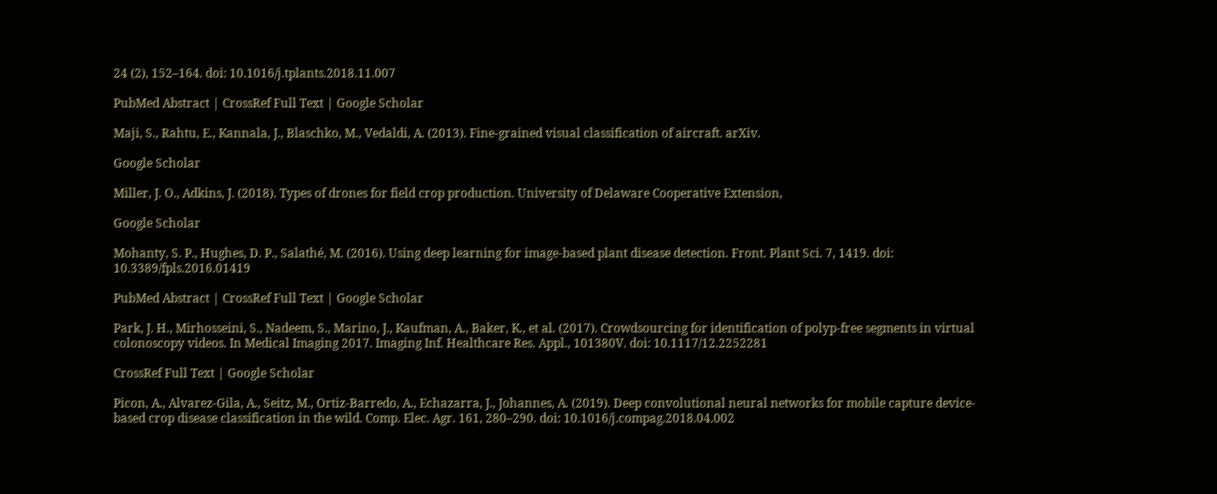24 (2), 152–164. doi: 10.1016/j.tplants.2018.11.007

PubMed Abstract | CrossRef Full Text | Google Scholar

Maji, S., Rahtu, E., Kannala, J., Blaschko, M., Vedaldi, A. (2013). Fine-grained visual classification of aircraft. arXiv.

Google Scholar

Miller, J. O., Adkins, J. (2018). Types of drones for field crop production. University of Delaware Cooperative Extension,

Google Scholar

Mohanty, S. P., Hughes, D. P., Salathé, M. (2016). Using deep learning for image-based plant disease detection. Front. Plant Sci. 7, 1419. doi: 10.3389/fpls.2016.01419

PubMed Abstract | CrossRef Full Text | Google Scholar

Park, J. H., Mirhosseini, S., Nadeem, S., Marino, J., Kaufman, A., Baker, K., et al. (2017). Crowdsourcing for identification of polyp-free segments in virtual colonoscopy videos. In Medical Imaging 2017. Imaging Inf. Healthcare Res. Appl., 101380V. doi: 10.1117/12.2252281

CrossRef Full Text | Google Scholar

Picon, A., Alvarez-Gila, A., Seitz, M., Ortiz-Barredo, A., Echazarra, J., Johannes, A. (2019). Deep convolutional neural networks for mobile capture device-based crop disease classification in the wild. Comp. Elec. Agr. 161, 280–290. doi: 10.1016/j.compag.2018.04.002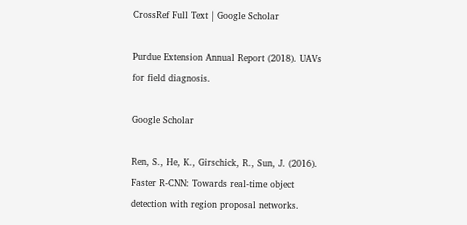CrossRef Full Text | Google Scholar

Purdue Extension Annual Report (2018). UAVs for field diagnosis.

Google Scholar

Ren, S., He, K., Girschick, R., Sun, J. (2016). Faster R-CNN: Towards real-time object detection with region proposal networks.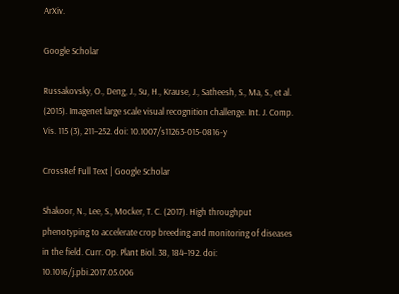ArXiv.

Google Scholar

Russakovsky, O., Deng, J., Su, H., Krause, J., Satheesh, S., Ma, S., et al. (2015). Imagenet large scale visual recognition challenge. Int. J. Comp. Vis. 115 (3), 211–252. doi: 10.1007/s11263-015-0816-y

CrossRef Full Text | Google Scholar

Shakoor, N., Lee, S., Mocker, T. C. (2017). High throughput phenotyping to accelerate crop breeding and monitoring of diseases in the field. Curr. Op. Plant Biol. 38, 184–192. doi: 10.1016/j.pbi.2017.05.006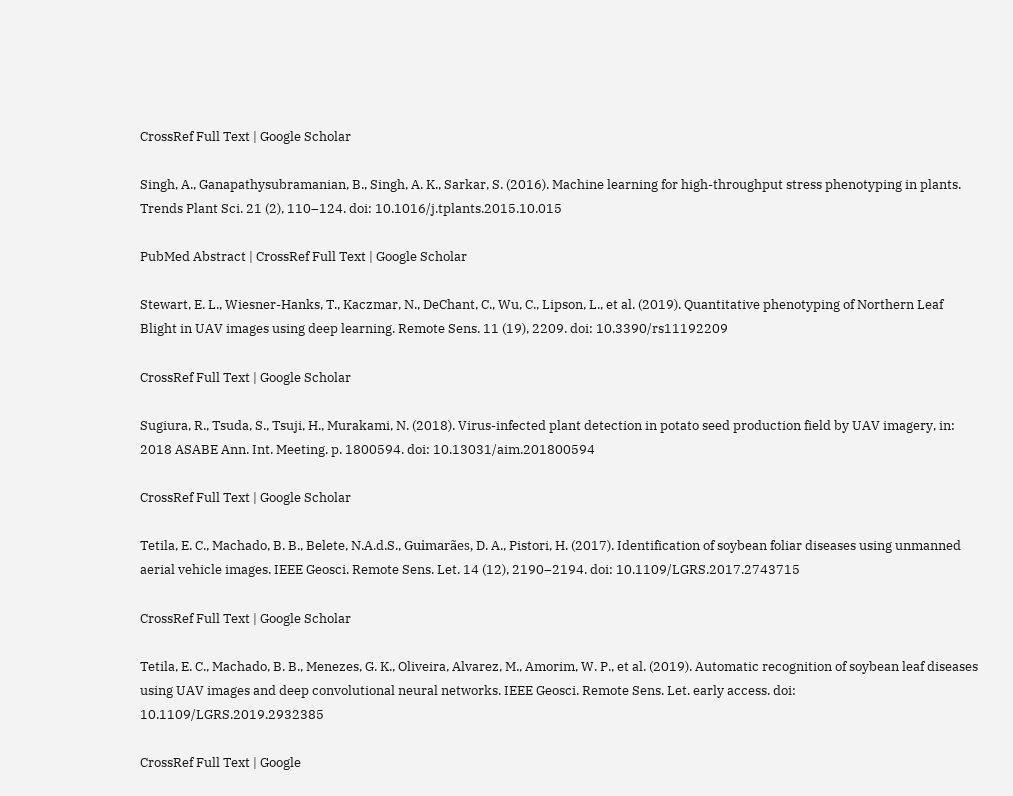CrossRef Full Text | Google Scholar

Singh, A., Ganapathysubramanian, B., Singh, A. K., Sarkar, S. (2016). Machine learning for high-throughput stress phenotyping in plants. Trends Plant Sci. 21 (2), 110–124. doi: 10.1016/j.tplants.2015.10.015

PubMed Abstract | CrossRef Full Text | Google Scholar

Stewart, E. L., Wiesner-Hanks, T., Kaczmar, N., DeChant, C., Wu, C., Lipson, L., et al. (2019). Quantitative phenotyping of Northern Leaf Blight in UAV images using deep learning. Remote Sens. 11 (19), 2209. doi: 10.3390/rs11192209

CrossRef Full Text | Google Scholar

Sugiura, R., Tsuda, S., Tsuji, H., Murakami, N. (2018). Virus-infected plant detection in potato seed production field by UAV imagery, in: 2018 ASABE Ann. Int. Meeting. p. 1800594. doi: 10.13031/aim.201800594

CrossRef Full Text | Google Scholar

Tetila, E. C., Machado, B. B., Belete, N.A.d.S., Guimarães, D. A., Pistori, H. (2017). Identification of soybean foliar diseases using unmanned aerial vehicle images. IEEE Geosci. Remote Sens. Let. 14 (12), 2190–2194. doi: 10.1109/LGRS.2017.2743715

CrossRef Full Text | Google Scholar

Tetila, E. C., Machado, B. B., Menezes, G. K., Oliveira, Alvarez, M., Amorim, W. P., et al. (2019). Automatic recognition of soybean leaf diseases using UAV images and deep convolutional neural networks. IEEE Geosci. Remote Sens. Let. early access. doi: 10.1109/LGRS.2019.2932385

CrossRef Full Text | Google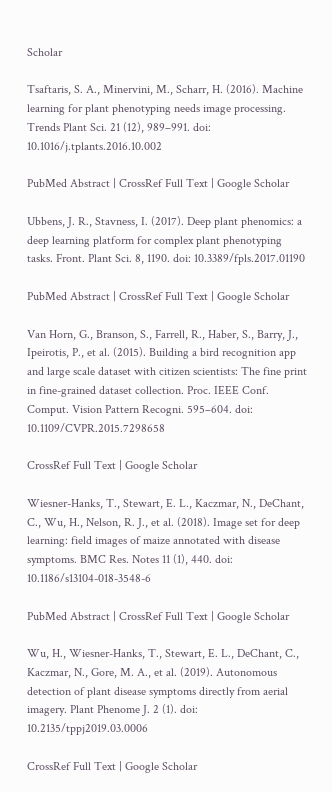Scholar

Tsaftaris, S. A., Minervini, M., Scharr, H. (2016). Machine learning for plant phenotyping needs image processing. Trends Plant Sci. 21 (12), 989–991. doi: 10.1016/j.tplants.2016.10.002

PubMed Abstract | CrossRef Full Text | Google Scholar

Ubbens, J. R., Stavness, I. (2017). Deep plant phenomics: a deep learning platform for complex plant phenotyping tasks. Front. Plant Sci. 8, 1190. doi: 10.3389/fpls.2017.01190

PubMed Abstract | CrossRef Full Text | Google Scholar

Van Horn, G., Branson, S., Farrell, R., Haber, S., Barry, J., Ipeirotis, P., et al. (2015). Building a bird recognition app and large scale dataset with citizen scientists: The fine print in fine-grained dataset collection. Proc. IEEE Conf. Comput. Vision Pattern Recogni. 595–604. doi: 10.1109/CVPR.2015.7298658

CrossRef Full Text | Google Scholar

Wiesner-Hanks, T., Stewart, E. L., Kaczmar, N., DeChant, C., Wu, H., Nelson, R. J., et al. (2018). Image set for deep learning: field images of maize annotated with disease symptoms. BMC Res. Notes 11 (1), 440. doi: 10.1186/s13104-018-3548-6

PubMed Abstract | CrossRef Full Text | Google Scholar

Wu, H., Wiesner-Hanks, T., Stewart, E. L., DeChant, C., Kaczmar, N., Gore, M. A., et al. (2019). Autonomous detection of plant disease symptoms directly from aerial imagery. Plant Phenome J. 2 (1). doi: 10.2135/tppj2019.03.0006

CrossRef Full Text | Google Scholar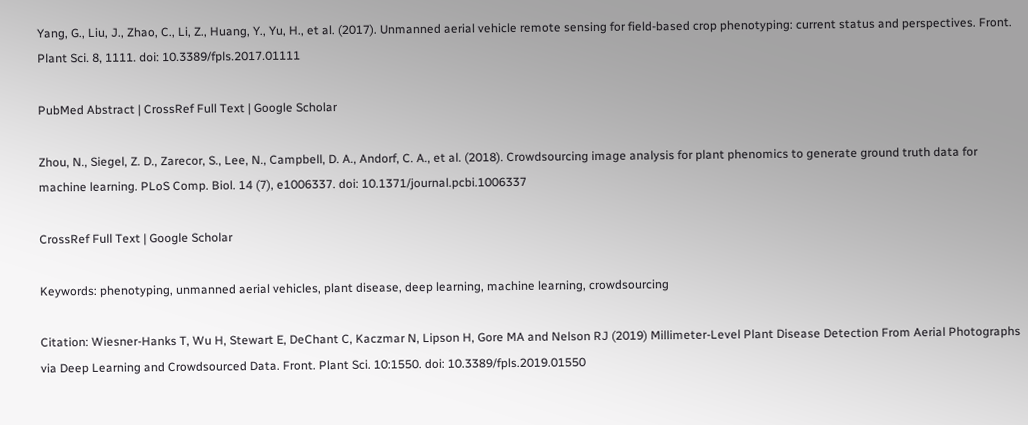Yang, G., Liu, J., Zhao, C., Li, Z., Huang, Y., Yu, H., et al. (2017). Unmanned aerial vehicle remote sensing for field-based crop phenotyping: current status and perspectives. Front. Plant Sci. 8, 1111. doi: 10.3389/fpls.2017.01111

PubMed Abstract | CrossRef Full Text | Google Scholar

Zhou, N., Siegel, Z. D., Zarecor, S., Lee, N., Campbell, D. A., Andorf, C. A., et al. (2018). Crowdsourcing image analysis for plant phenomics to generate ground truth data for machine learning. PLoS Comp. Biol. 14 (7), e1006337. doi: 10.1371/journal.pcbi.1006337

CrossRef Full Text | Google Scholar

Keywords: phenotyping, unmanned aerial vehicles, plant disease, deep learning, machine learning, crowdsourcing

Citation: Wiesner-Hanks T, Wu H, Stewart E, DeChant C, Kaczmar N, Lipson H, Gore MA and Nelson RJ (2019) Millimeter-Level Plant Disease Detection From Aerial Photographs via Deep Learning and Crowdsourced Data. Front. Plant Sci. 10:1550. doi: 10.3389/fpls.2019.01550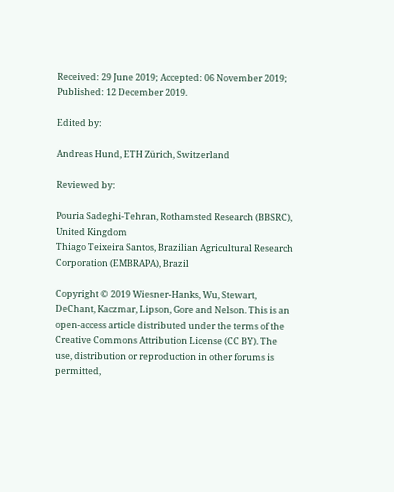Received: 29 June 2019; Accepted: 06 November 2019;
Published: 12 December 2019.

Edited by:

Andreas Hund, ETH Zürich, Switzerland

Reviewed by:

Pouria Sadeghi-Tehran, Rothamsted Research (BBSRC), United Kingdom
Thiago Teixeira Santos, Brazilian Agricultural Research Corporation (EMBRAPA), Brazil

Copyright © 2019 Wiesner-Hanks, Wu, Stewart, DeChant, Kaczmar, Lipson, Gore and Nelson. This is an open-access article distributed under the terms of the Creative Commons Attribution License (CC BY). The use, distribution or reproduction in other forums is permitted,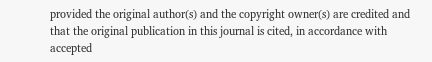provided the original author(s) and the copyright owner(s) are credited and that the original publication in this journal is cited, in accordance with accepted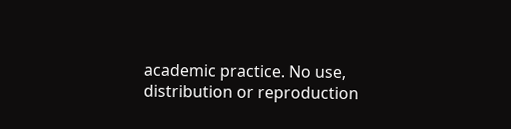academic practice. No use, distribution or reproduction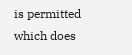is permitted which does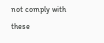not comply with these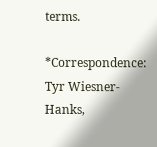terms.

*Correspondence: Tyr Wiesner-Hanks,